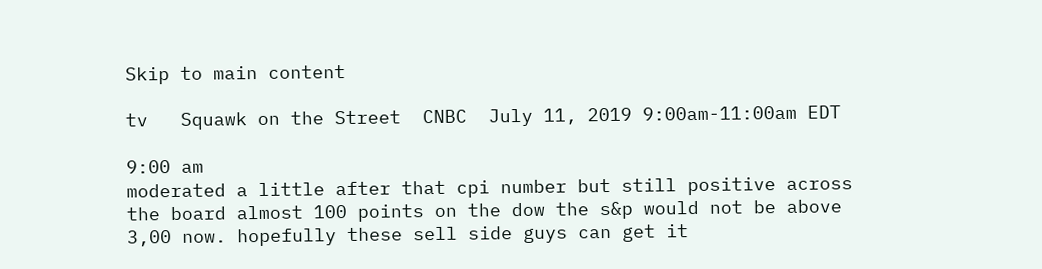Skip to main content

tv   Squawk on the Street  CNBC  July 11, 2019 9:00am-11:00am EDT

9:00 am
moderated a little after that cpi number but still positive across the board almost 100 points on the dow the s&p would not be above 3,00 now. hopefully these sell side guys can get it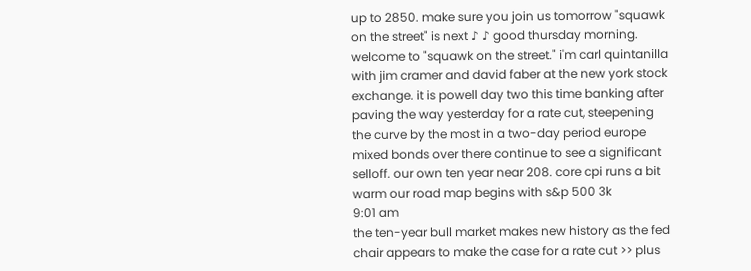up to 2850. make sure you join us tomorrow "squawk on the street" is next ♪ ♪ good thursday morning. welcome to "squawk on the street." i'm carl quintanilla with jim cramer and david faber at the new york stock exchange. it is powell day two this time banking after paving the way yesterday for a rate cut, steepening the curve by the most in a two-day period europe mixed bonds over there continue to see a significant selloff. our own ten year near 208. core cpi runs a bit warm our road map begins with s&p 500 3k
9:01 am
the ten-year bull market makes new history as the fed chair appears to make the case for a rate cut >> plus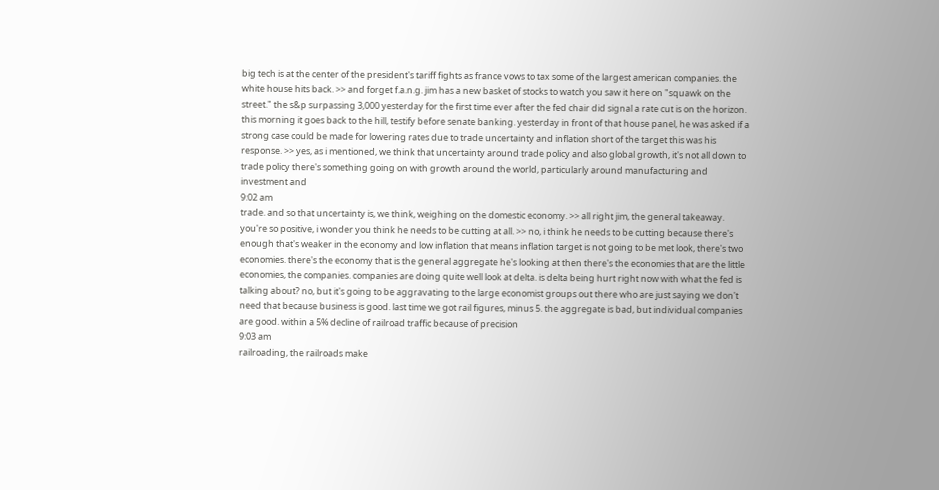big tech is at the center of the president's tariff fights as france vows to tax some of the largest american companies. the white house hits back. >> and forget f.a.n.g. jim has a new basket of stocks to watch you saw it here on "squawk on the street." the s&p surpassing 3,000 yesterday for the first time ever after the fed chair did signal a rate cut is on the horizon. this morning it goes back to the hill, testify before senate banking. yesterday in front of that house panel, he was asked if a strong case could be made for lowering rates due to trade uncertainty and inflation short of the target this was his response. >> yes, as i mentioned, we think that uncertainty around trade policy and also global growth, it's not all down to trade policy there's something going on with growth around the world, particularly around manufacturing and investment and
9:02 am
trade. and so that uncertainty is, we think, weighing on the domestic economy. >> all right jim, the general takeaway. you're so positive, i wonder you think he needs to be cutting at all. >> no, i think he needs to be cutting because there's enough that's weaker in the economy and low inflation that means inflation target is not going to be met look, there's two economies. there's the economy that is the general aggregate he's looking at then there's the economies that are the little economies, the companies. companies are doing quite well look at delta. is delta being hurt right now with what the fed is talking about? no, but it's going to be aggravating to the large economist groups out there who are just saying we don't need that because business is good. last time we got rail figures, minus 5. the aggregate is bad, but individual companies are good. within a 5% decline of railroad traffic because of precision
9:03 am
railroading, the railroads make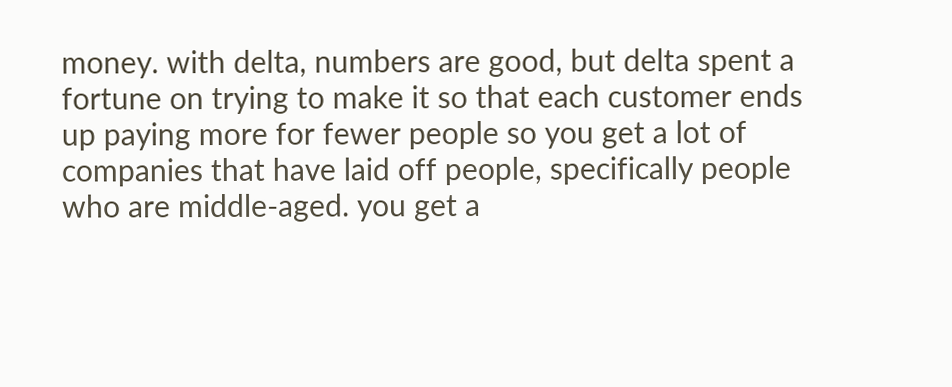money. with delta, numbers are good, but delta spent a fortune on trying to make it so that each customer ends up paying more for fewer people so you get a lot of companies that have laid off people, specifically people who are middle-aged. you get a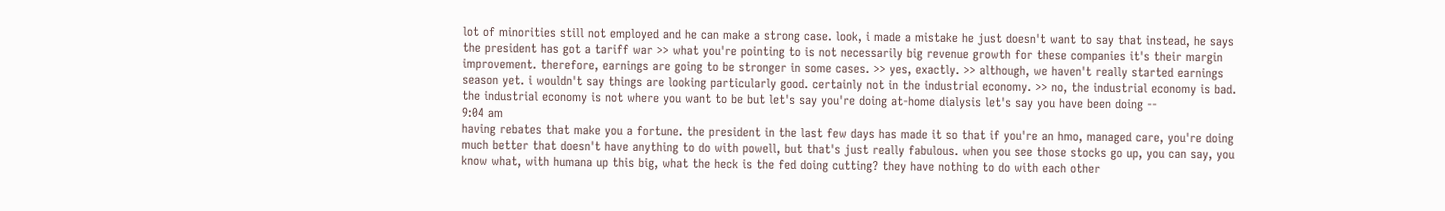lot of minorities still not employed and he can make a strong case. look, i made a mistake he just doesn't want to say that instead, he says the president has got a tariff war >> what you're pointing to is not necessarily big revenue growth for these companies it's their margin improvement. therefore, earnings are going to be stronger in some cases. >> yes, exactly. >> although, we haven't really started earnings season yet. i wouldn't say things are looking particularly good. certainly not in the industrial economy. >> no, the industrial economy is bad. the industrial economy is not where you want to be but let's say you're doing at-home dialysis let's say you have been doing --
9:04 am
having rebates that make you a fortune. the president in the last few days has made it so that if you're an hmo, managed care, you're doing much better that doesn't have anything to do with powell, but that's just really fabulous. when you see those stocks go up, you can say, you know what, with humana up this big, what the heck is the fed doing cutting? they have nothing to do with each other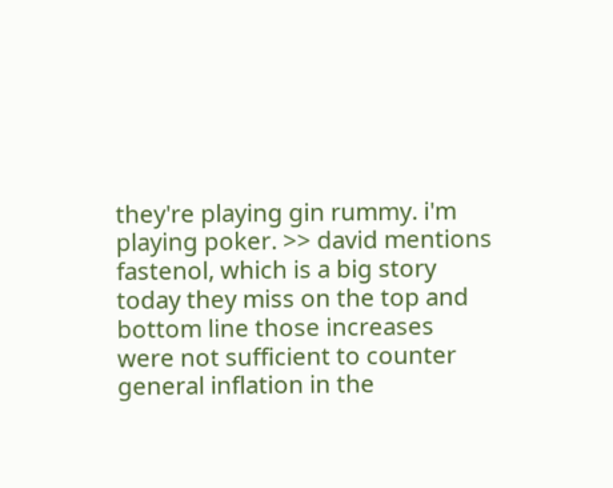they're playing gin rummy. i'm playing poker. >> david mentions fastenol, which is a big story today they miss on the top and bottom line those increases were not sufficient to counter general inflation in the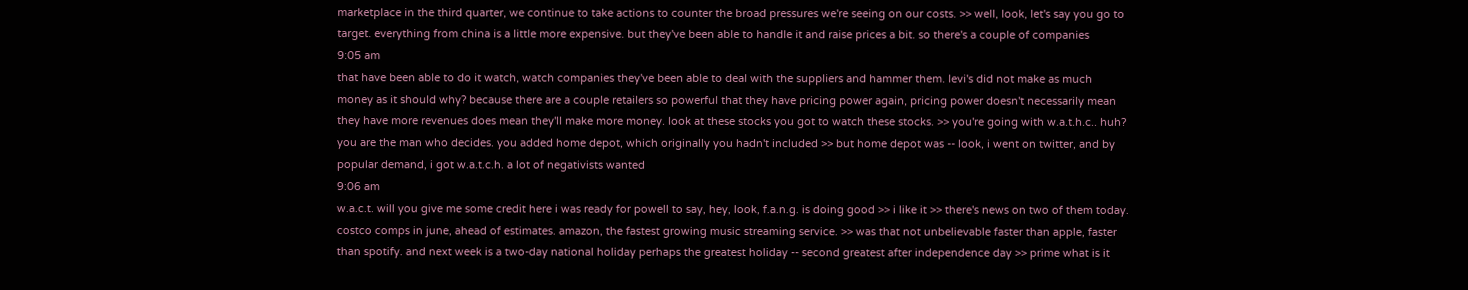marketplace in the third quarter, we continue to take actions to counter the broad pressures we're seeing on our costs. >> well, look, let's say you go to target. everything from china is a little more expensive. but they've been able to handle it and raise prices a bit. so there's a couple of companies
9:05 am
that have been able to do it watch, watch companies they've been able to deal with the suppliers and hammer them. levi's did not make as much money as it should why? because there are a couple retailers so powerful that they have pricing power again, pricing power doesn't necessarily mean they have more revenues does mean they'll make more money. look at these stocks you got to watch these stocks. >> you're going with w.a.t.h.c.. huh? you are the man who decides. you added home depot, which originally you hadn't included >> but home depot was -- look, i went on twitter, and by popular demand, i got w.a.t.c.h. a lot of negativists wanted
9:06 am
w.a.c.t. will you give me some credit here i was ready for powell to say, hey, look, f.a.n.g. is doing good >> i like it >> there's news on two of them today. costco comps in june, ahead of estimates. amazon, the fastest growing music streaming service. >> was that not unbelievable faster than apple, faster than spotify. and next week is a two-day national holiday perhaps the greatest holiday -- second greatest after independence day >> prime what is it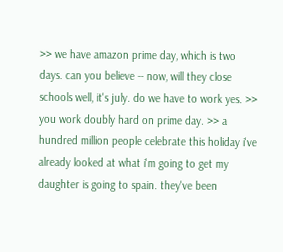>> we have amazon prime day, which is two days. can you believe -- now, will they close schools well, it's july. do we have to work yes. >> you work doubly hard on prime day. >> a hundred million people celebrate this holiday i've already looked at what i'm going to get my daughter is going to spain. they've been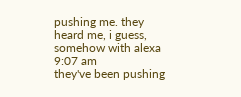pushing me. they heard me, i guess, somehow with alexa
9:07 am
they've been pushing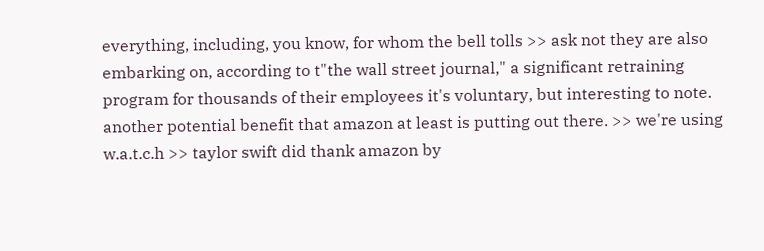everything, including, you know, for whom the bell tolls >> ask not they are also embarking on, according to t"the wall street journal," a significant retraining program for thousands of their employees it's voluntary, but interesting to note. another potential benefit that amazon at least is putting out there. >> we're using w.a.t.c.h >> taylor swift did thank amazon by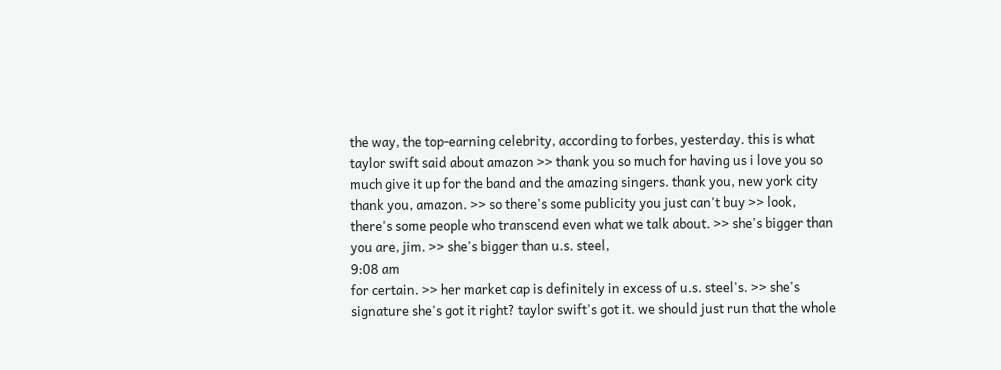the way, the top-earning celebrity, according to forbes, yesterday. this is what taylor swift said about amazon >> thank you so much for having us i love you so much give it up for the band and the amazing singers. thank you, new york city thank you, amazon. >> so there's some publicity you just can't buy >> look, there's some people who transcend even what we talk about. >> she's bigger than you are, jim. >> she's bigger than u.s. steel,
9:08 am
for certain. >> her market cap is definitely in excess of u.s. steel's. >> she's signature she's got it right? taylor swift's got it. we should just run that the whole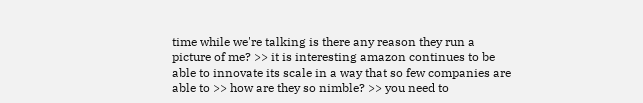time while we're talking is there any reason they run a picture of me? >> it is interesting amazon continues to be able to innovate its scale in a way that so few companies are able to >> how are they so nimble? >> you need to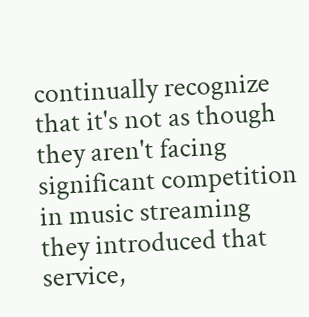continually recognize that it's not as though they aren't facing significant competition in music streaming they introduced that service,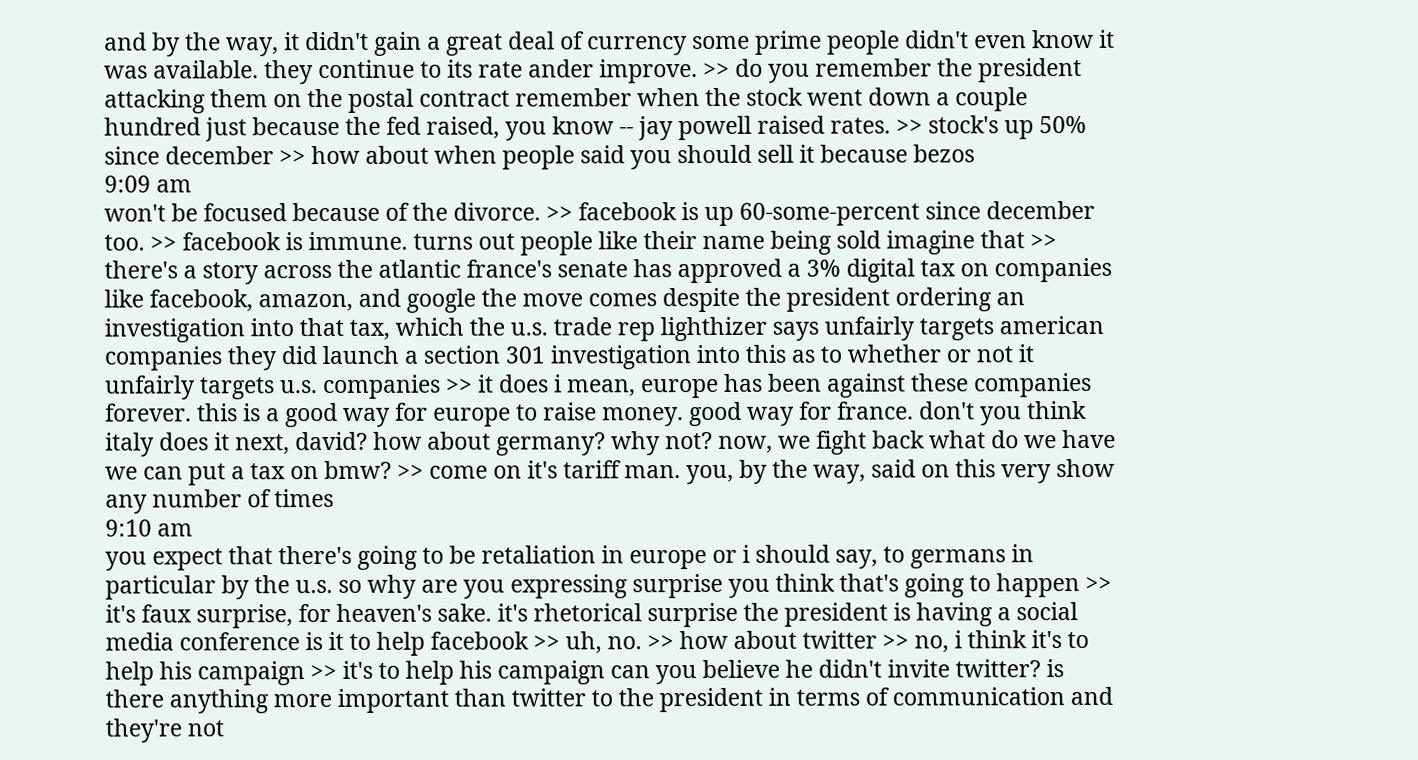and by the way, it didn't gain a great deal of currency some prime people didn't even know it was available. they continue to its rate ander improve. >> do you remember the president attacking them on the postal contract remember when the stock went down a couple hundred just because the fed raised, you know -- jay powell raised rates. >> stock's up 50% since december >> how about when people said you should sell it because bezos
9:09 am
won't be focused because of the divorce. >> facebook is up 60-some-percent since december too. >> facebook is immune. turns out people like their name being sold imagine that >> there's a story across the atlantic france's senate has approved a 3% digital tax on companies like facebook, amazon, and google the move comes despite the president ordering an investigation into that tax, which the u.s. trade rep lighthizer says unfairly targets american companies they did launch a section 301 investigation into this as to whether or not it unfairly targets u.s. companies >> it does i mean, europe has been against these companies forever. this is a good way for europe to raise money. good way for france. don't you think italy does it next, david? how about germany? why not? now, we fight back what do we have we can put a tax on bmw? >> come on it's tariff man. you, by the way, said on this very show any number of times
9:10 am
you expect that there's going to be retaliation in europe or i should say, to germans in particular by the u.s. so why are you expressing surprise you think that's going to happen >> it's faux surprise, for heaven's sake. it's rhetorical surprise the president is having a social media conference is it to help facebook >> uh, no. >> how about twitter >> no, i think it's to help his campaign >> it's to help his campaign can you believe he didn't invite twitter? is there anything more important than twitter to the president in terms of communication and they're not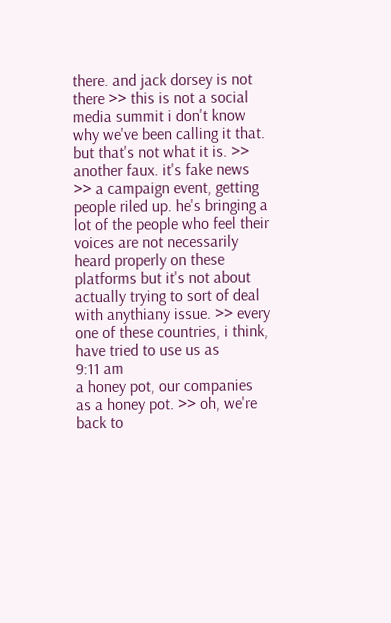there. and jack dorsey is not there >> this is not a social media summit i don't know why we've been calling it that. but that's not what it is. >> another faux. it's fake news >> a campaign event, getting people riled up. he's bringing a lot of the people who feel their voices are not necessarily heard properly on these platforms but it's not about actually trying to sort of deal with anythiany issue. >> every one of these countries, i think, have tried to use us as
9:11 am
a honey pot, our companies as a honey pot. >> oh, we're back to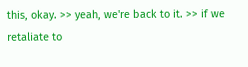this, okay. >> yeah, we're back to it. >> if we retaliate to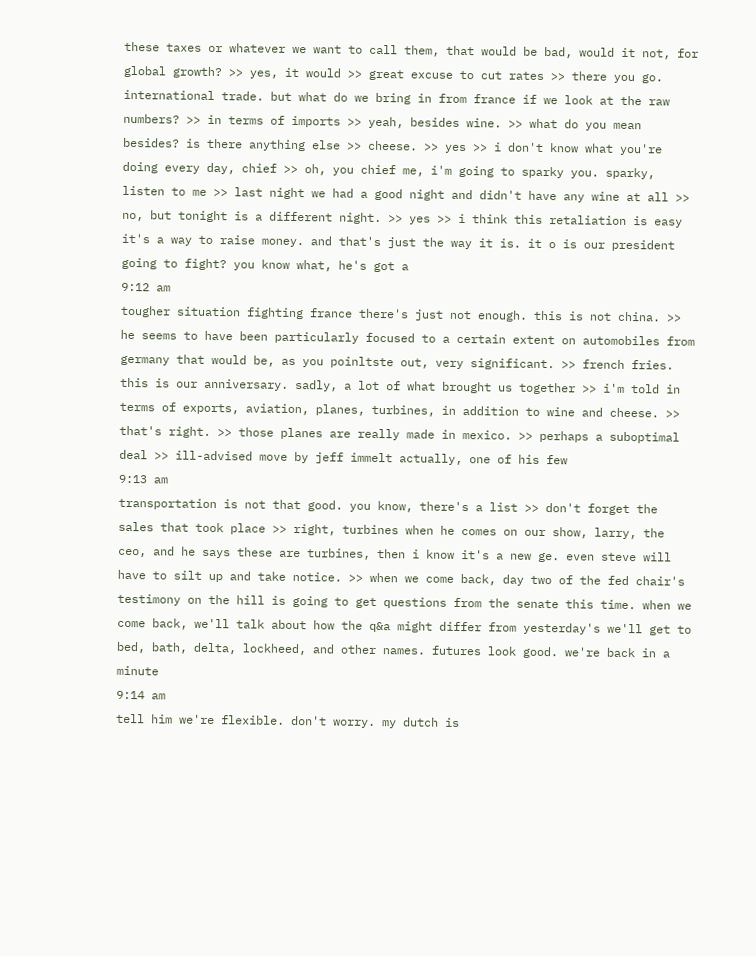these taxes or whatever we want to call them, that would be bad, would it not, for global growth? >> yes, it would >> great excuse to cut rates >> there you go. international trade. but what do we bring in from france if we look at the raw numbers? >> in terms of imports >> yeah, besides wine. >> what do you mean besides? is there anything else >> cheese. >> yes >> i don't know what you're doing every day, chief >> oh, you chief me, i'm going to sparky you. sparky, listen to me >> last night we had a good night and didn't have any wine at all >> no, but tonight is a different night. >> yes >> i think this retaliation is easy it's a way to raise money. and that's just the way it is. it o is our president going to fight? you know what, he's got a
9:12 am
tougher situation fighting france there's just not enough. this is not china. >> he seems to have been particularly focused to a certain extent on automobiles from germany that would be, as you poinltste out, very significant. >> french fries. this is our anniversary. sadly, a lot of what brought us together >> i'm told in terms of exports, aviation, planes, turbines, in addition to wine and cheese. >> that's right. >> those planes are really made in mexico. >> perhaps a suboptimal deal >> ill-advised move by jeff immelt actually, one of his few
9:13 am
transportation is not that good. you know, there's a list >> don't forget the sales that took place >> right, turbines when he comes on our show, larry, the ceo, and he says these are turbines, then i know it's a new ge. even steve will have to silt up and take notice. >> when we come back, day two of the fed chair's testimony on the hill is going to get questions from the senate this time. when we come back, we'll talk about how the q&a might differ from yesterday's we'll get to bed, bath, delta, lockheed, and other names. futures look good. we're back in a minute
9:14 am
tell him we're flexible. don't worry. my dutch is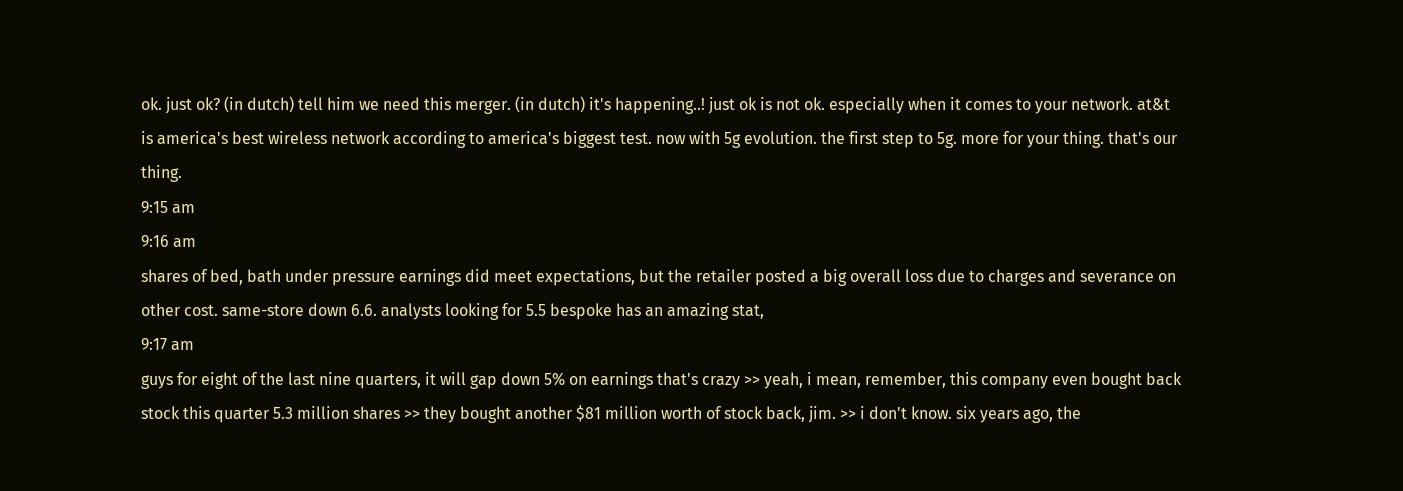ok. just ok? (in dutch) tell him we need this merger. (in dutch) it's happening..! just ok is not ok. especially when it comes to your network. at&t is america's best wireless network according to america's biggest test. now with 5g evolution. the first step to 5g. more for your thing. that's our thing.
9:15 am
9:16 am
shares of bed, bath under pressure earnings did meet expectations, but the retailer posted a big overall loss due to charges and severance on other cost. same-store down 6.6. analysts looking for 5.5 bespoke has an amazing stat,
9:17 am
guys for eight of the last nine quarters, it will gap down 5% on earnings that's crazy >> yeah, i mean, remember, this company even bought back stock this quarter 5.3 million shares >> they bought another $81 million worth of stock back, jim. >> i don't know. six years ago, the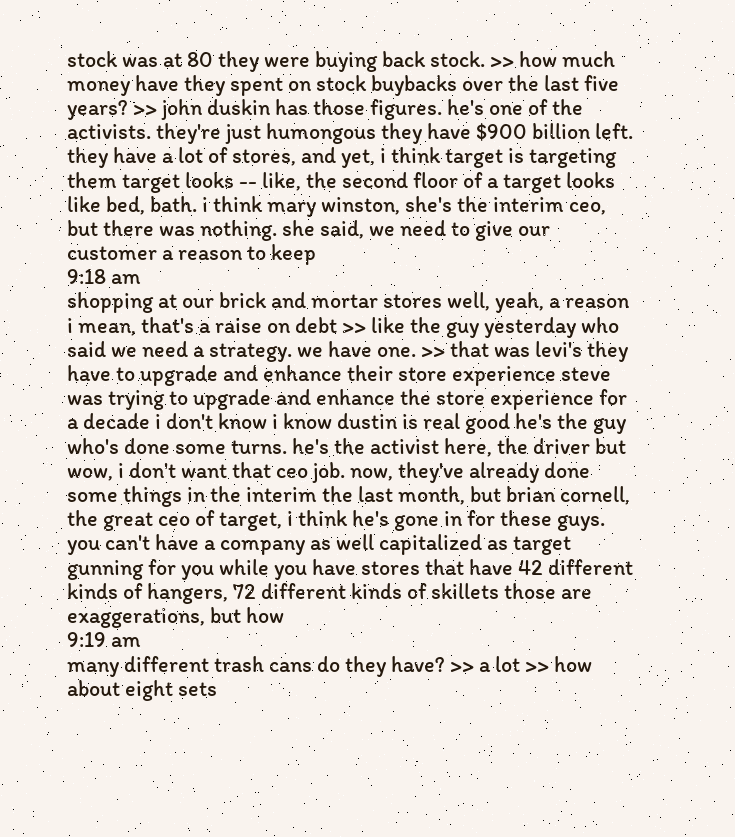stock was at 80 they were buying back stock. >> how much money have they spent on stock buybacks over the last five years? >> john duskin has those figures. he's one of the activists. they're just humongous they have $900 billion left. they have a lot of stores, and yet, i think target is targeting them target looks -- like, the second floor of a target looks like bed, bath. i think mary winston, she's the interim ceo, but there was nothing. she said, we need to give our customer a reason to keep
9:18 am
shopping at our brick and mortar stores well, yeah, a reason i mean, that's a raise on debt >> like the guy yesterday who said we need a strategy. we have one. >> that was levi's they have to upgrade and enhance their store experience steve was trying to upgrade and enhance the store experience for a decade i don't know i know dustin is real good he's the guy who's done some turns. he's the activist here, the driver but wow, i don't want that ceo job. now, they've already done some things in the interim the last month, but brian cornell, the great ceo of target, i think he's gone in for these guys. you can't have a company as well capitalized as target gunning for you while you have stores that have 42 different kinds of hangers, 72 different kinds of skillets those are exaggerations, but how
9:19 am
many different trash cans do they have? >> a lot >> how about eight sets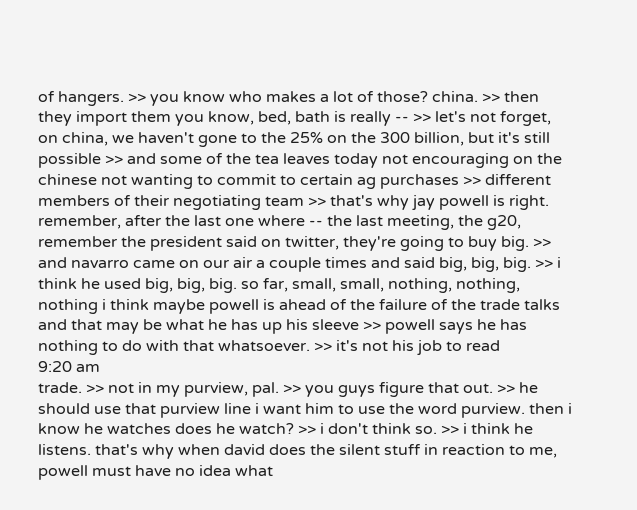of hangers. >> you know who makes a lot of those? china. >> then they import them you know, bed, bath is really -- >> let's not forget, on china, we haven't gone to the 25% on the 300 billion, but it's still possible >> and some of the tea leaves today not encouraging on the chinese not wanting to commit to certain ag purchases >> different members of their negotiating team >> that's why jay powell is right. remember, after the last one where -- the last meeting, the g20, remember the president said on twitter, they're going to buy big. >> and navarro came on our air a couple times and said big, big, big. >> i think he used big, big, big. so far, small, small, nothing, nothing, nothing i think maybe powell is ahead of the failure of the trade talks and that may be what he has up his sleeve >> powell says he has nothing to do with that whatsoever. >> it's not his job to read
9:20 am
trade. >> not in my purview, pal. >> you guys figure that out. >> he should use that purview line i want him to use the word purview. then i know he watches does he watch? >> i don't think so. >> i think he listens. that's why when david does the silent stuff in reaction to me, powell must have no idea what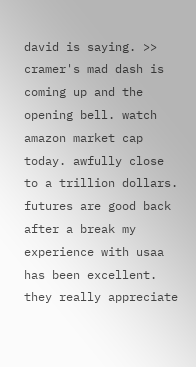david is saying. >> cramer's mad dash is coming up and the opening bell. watch amazon market cap today. awfully close to a trillion dollars. futures are good back after a break my experience with usaa has been excellent. they really appreciate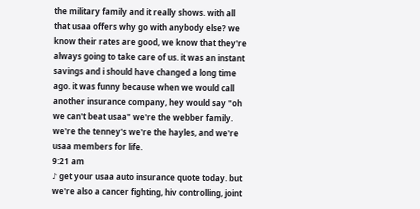the military family and it really shows. with all that usaa offers why go with anybody else? we know their rates are good, we know that they're always going to take care of us. it was an instant savings and i should have changed a long time ago. it was funny because when we would call another insurance company, hey would say "oh we can't beat usaa" we're the webber family. we're the tenney's we're the hayles, and we're usaa members for life.
9:21 am
♪ get your usaa auto insurance quote today. but we're also a cancer fighting, hiv controlling, joint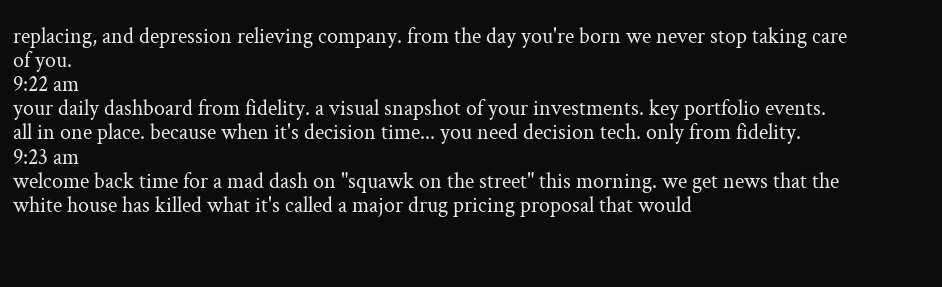replacing, and depression relieving company. from the day you're born we never stop taking care of you.
9:22 am
your daily dashboard from fidelity. a visual snapshot of your investments. key portfolio events. all in one place. because when it's decision time... you need decision tech. only from fidelity.
9:23 am
welcome back time for a mad dash on "squawk on the street" this morning. we get news that the white house has killed what it's called a major drug pricing proposal that would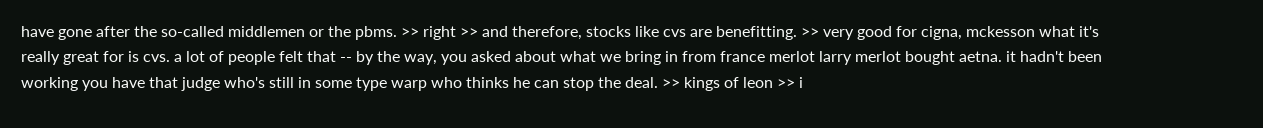have gone after the so-called middlemen or the pbms. >> right >> and therefore, stocks like cvs are benefitting. >> very good for cigna, mckesson what it's really great for is cvs. a lot of people felt that -- by the way, you asked about what we bring in from france merlot larry merlot bought aetna. it hadn't been working you have that judge who's still in some type warp who thinks he can stop the deal. >> kings of leon >> i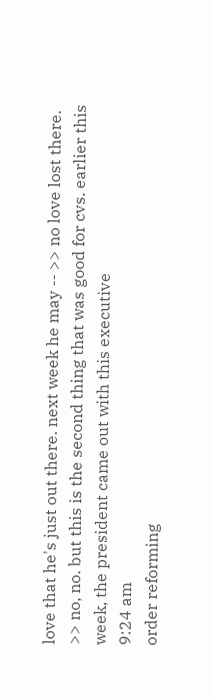love that he's just out there. next week he may -- >> no love lost there. >> no, no. but this is the second thing that was good for cvs. earlier this week, the president came out with this executive
9:24 am
order reforming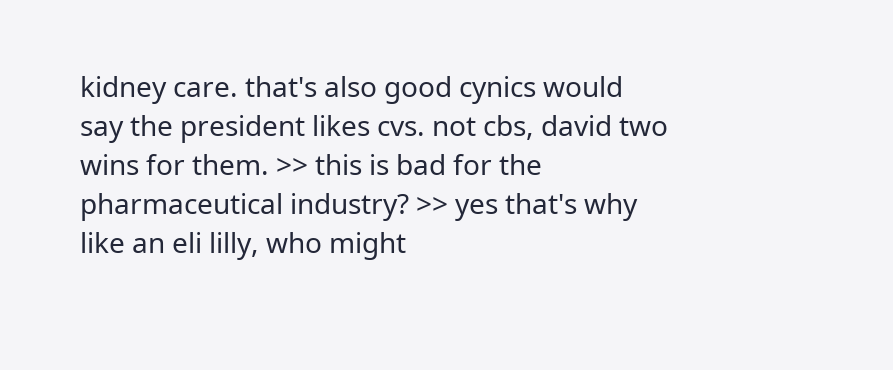kidney care. that's also good cynics would say the president likes cvs. not cbs, david two wins for them. >> this is bad for the pharmaceutical industry? >> yes that's why like an eli lilly, who might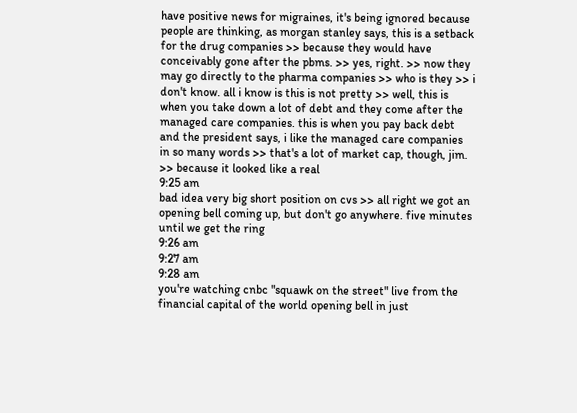have positive news for migraines, it's being ignored because people are thinking, as morgan stanley says, this is a setback for the drug companies >> because they would have conceivably gone after the pbms. >> yes, right. >> now they may go directly to the pharma companies >> who is they >> i don't know. all i know is this is not pretty >> well, this is when you take down a lot of debt and they come after the managed care companies. this is when you pay back debt and the president says, i like the managed care companies in so many words >> that's a lot of market cap, though, jim. >> because it looked like a real
9:25 am
bad idea very big short position on cvs >> all right we got an opening bell coming up, but don't go anywhere. five minutes until we get the ring
9:26 am
9:27 am
9:28 am
you're watching cnbc "squawk on the street" live from the financial capital of the world opening bell in just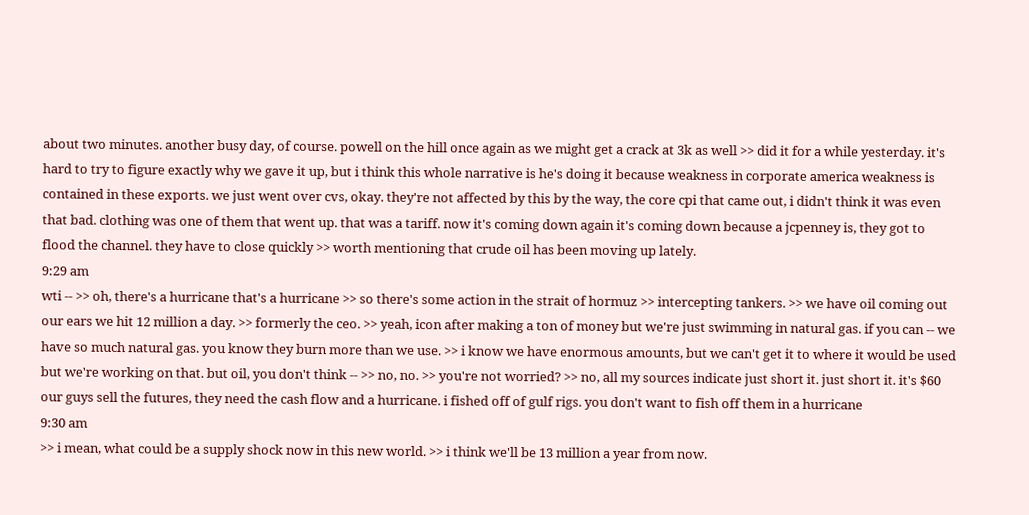about two minutes. another busy day, of course. powell on the hill once again as we might get a crack at 3k as well >> did it for a while yesterday. it's hard to try to figure exactly why we gave it up, but i think this whole narrative is he's doing it because weakness in corporate america weakness is contained in these exports. we just went over cvs, okay. they're not affected by this by the way, the core cpi that came out, i didn't think it was even that bad. clothing was one of them that went up. that was a tariff. now it's coming down again it's coming down because a jcpenney is, they got to flood the channel. they have to close quickly >> worth mentioning that crude oil has been moving up lately.
9:29 am
wti -- >> oh, there's a hurricane that's a hurricane >> so there's some action in the strait of hormuz >> intercepting tankers. >> we have oil coming out our ears we hit 12 million a day. >> formerly the ceo. >> yeah, icon after making a ton of money but we're just swimming in natural gas. if you can -- we have so much natural gas. you know they burn more than we use. >> i know we have enormous amounts, but we can't get it to where it would be used but we're working on that. but oil, you don't think -- >> no, no. >> you're not worried? >> no, all my sources indicate just short it. just short it. it's $60 our guys sell the futures, they need the cash flow and a hurricane. i fished off of gulf rigs. you don't want to fish off them in a hurricane
9:30 am
>> i mean, what could be a supply shock now in this new world. >> i think we'll be 13 million a year from now.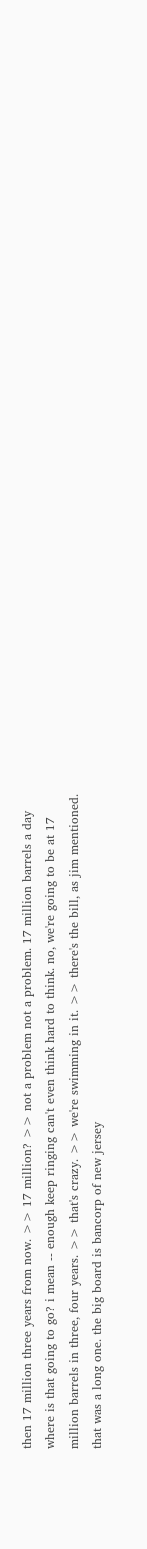then 17 million three years from now. >> 17 million? >> not a problem not a problem. 17 million barrels a day where is that going to go? i mean -- enough keep ringing can't even think hard to think. no, we're going to be at 17 million barrels in three, four years. >> that's crazy. >> we're swimming in it. >> there's the bill, as jim mentioned. that was a long one. the big board is bancorp of new jersey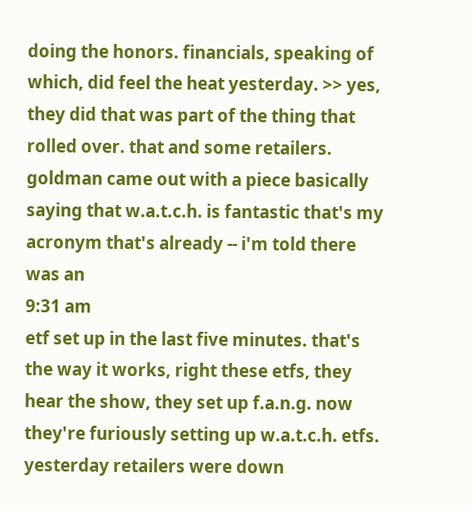doing the honors. financials, speaking of which, did feel the heat yesterday. >> yes, they did that was part of the thing that rolled over. that and some retailers. goldman came out with a piece basically saying that w.a.t.c.h. is fantastic that's my acronym that's already -- i'm told there was an
9:31 am
etf set up in the last five minutes. that's the way it works, right these etfs, they hear the show, they set up f.a.n.g. now they're furiously setting up w.a.t.c.h. etfs. yesterday retailers were down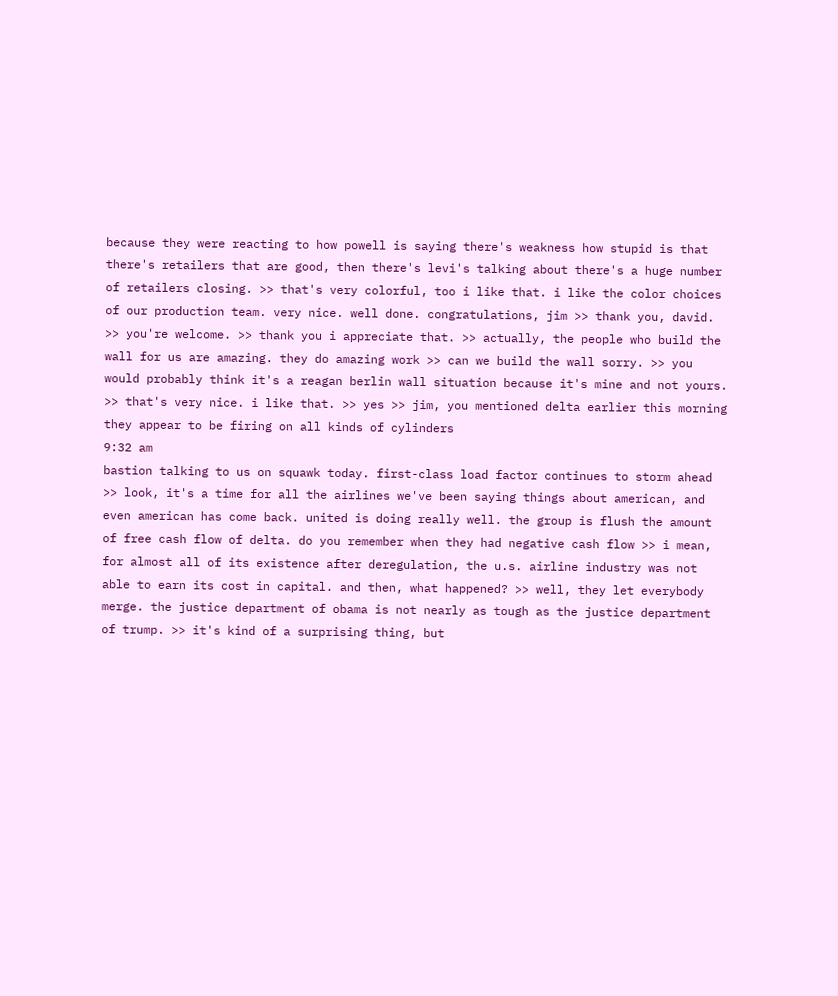because they were reacting to how powell is saying there's weakness how stupid is that there's retailers that are good, then there's levi's talking about there's a huge number of retailers closing. >> that's very colorful, too i like that. i like the color choices of our production team. very nice. well done. congratulations, jim >> thank you, david. >> you're welcome. >> thank you i appreciate that. >> actually, the people who build the wall for us are amazing. they do amazing work >> can we build the wall sorry. >> you would probably think it's a reagan berlin wall situation because it's mine and not yours. >> that's very nice. i like that. >> yes >> jim, you mentioned delta earlier this morning they appear to be firing on all kinds of cylinders
9:32 am
bastion talking to us on squawk today. first-class load factor continues to storm ahead >> look, it's a time for all the airlines we've been saying things about american, and even american has come back. united is doing really well. the group is flush the amount of free cash flow of delta. do you remember when they had negative cash flow >> i mean, for almost all of its existence after deregulation, the u.s. airline industry was not able to earn its cost in capital. and then, what happened? >> well, they let everybody merge. the justice department of obama is not nearly as tough as the justice department of trump. >> it's kind of a surprising thing, but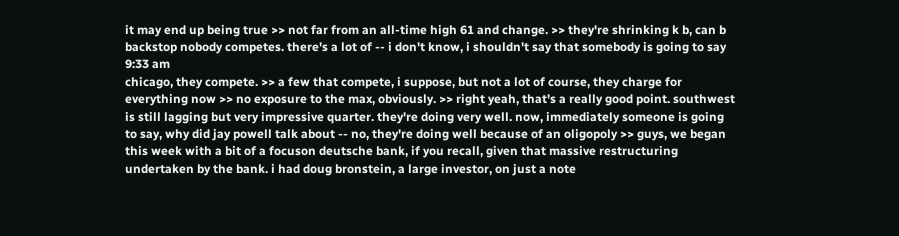it may end up being true >> not far from an all-time high 61 and change. >> they're shrinking k b, can b backstop nobody competes. there's a lot of -- i don't know, i shouldn't say that somebody is going to say
9:33 am
chicago, they compete. >> a few that compete, i suppose, but not a lot of course, they charge for everything now >> no exposure to the max, obviously. >> right yeah, that's a really good point. southwest is still lagging but very impressive quarter. they're doing very well. now, immediately someone is going to say, why did jay powell talk about -- no, they're doing well because of an oligopoly >> guys, we began this week with a bit of a focuson deutsche bank, if you recall, given that massive restructuring undertaken by the bank. i had doug bronstein, a large investor, on just a note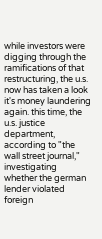while investors were digging through the ramifications of that restructuring, the u.s. now has taken a look it's money laundering again. this time, the u.s. justice department, according to "the wall street journal," investigating whether the german lender violated foreign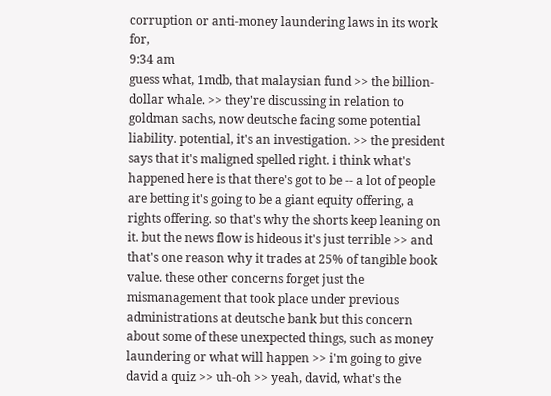corruption or anti-money laundering laws in its work for,
9:34 am
guess what, 1mdb, that malaysian fund >> the billion-dollar whale. >> they're discussing in relation to goldman sachs, now deutsche facing some potential liability. potential, it's an investigation. >> the president says that it's maligned spelled right. i think what's happened here is that there's got to be -- a lot of people are betting it's going to be a giant equity offering, a rights offering. so that's why the shorts keep leaning on it. but the news flow is hideous it's just terrible >> and that's one reason why it trades at 25% of tangible book value. these other concerns forget just the mismanagement that took place under previous administrations at deutsche bank but this concern about some of these unexpected things, such as money laundering or what will happen >> i'm going to give david a quiz >> uh-oh >> yeah, david, what's the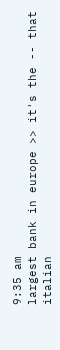9:35 am
largest bank in europe >> it's the -- that italian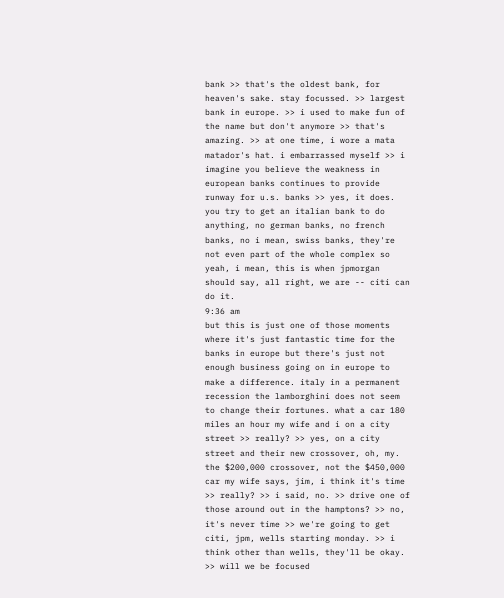bank >> that's the oldest bank, for heaven's sake. stay focussed. >> largest bank in europe. >> i used to make fun of the name but don't anymore >> that's amazing. >> at one time, i wore a mata matador's hat. i embarrassed myself >> i imagine you believe the weakness in european banks continues to provide runway for u.s. banks >> yes, it does. you try to get an italian bank to do anything, no german banks, no french banks, no i mean, swiss banks, they're not even part of the whole complex so yeah, i mean, this is when jpmorgan should say, all right, we are -- citi can do it.
9:36 am
but this is just one of those moments where it's just fantastic time for the banks in europe but there's just not enough business going on in europe to make a difference. italy in a permanent recession the lamborghini does not seem to change their fortunes. what a car 180 miles an hour my wife and i on a city street >> really? >> yes, on a city street and their new crossover, oh, my. the $200,000 crossover, not the $450,000 car my wife says, jim, i think it's time >> really? >> i said, no. >> drive one of those around out in the hamptons? >> no, it's never time >> we're going to get citi, jpm, wells starting monday. >> i think other than wells, they'll be okay. >> will we be focused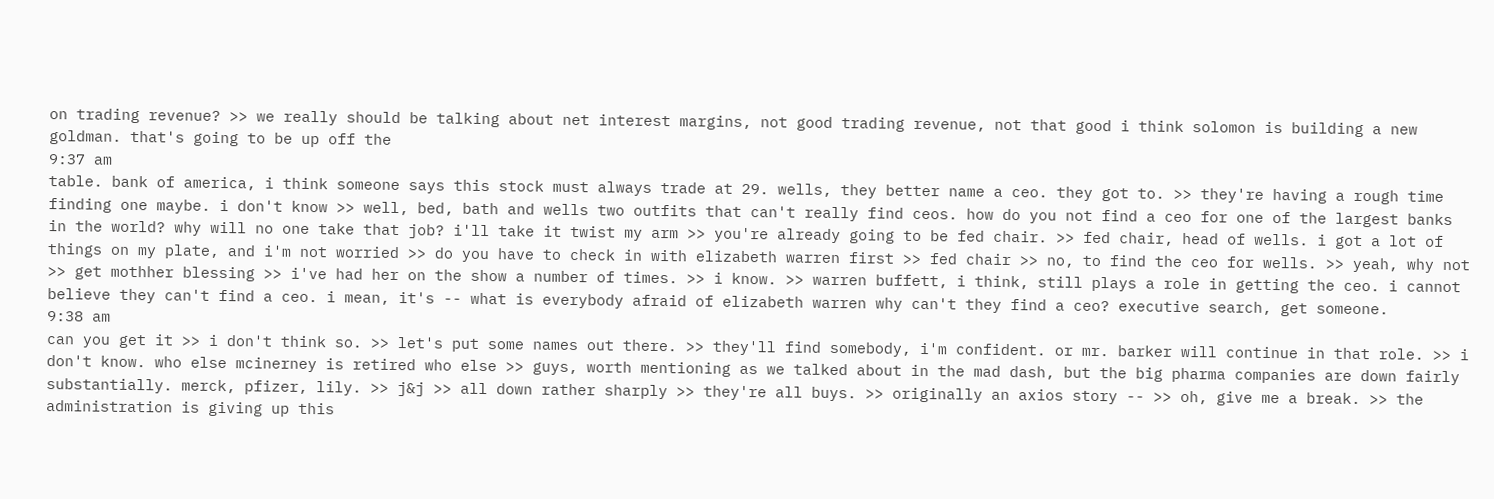on trading revenue? >> we really should be talking about net interest margins, not good trading revenue, not that good i think solomon is building a new goldman. that's going to be up off the
9:37 am
table. bank of america, i think someone says this stock must always trade at 29. wells, they better name a ceo. they got to. >> they're having a rough time finding one maybe. i don't know >> well, bed, bath and wells two outfits that can't really find ceos. how do you not find a ceo for one of the largest banks in the world? why will no one take that job? i'll take it twist my arm >> you're already going to be fed chair. >> fed chair, head of wells. i got a lot of things on my plate, and i'm not worried >> do you have to check in with elizabeth warren first >> fed chair >> no, to find the ceo for wells. >> yeah, why not >> get mothher blessing >> i've had her on the show a number of times. >> i know. >> warren buffett, i think, still plays a role in getting the ceo. i cannot believe they can't find a ceo. i mean, it's -- what is everybody afraid of elizabeth warren why can't they find a ceo? executive search, get someone.
9:38 am
can you get it >> i don't think so. >> let's put some names out there. >> they'll find somebody, i'm confident. or mr. barker will continue in that role. >> i don't know. who else mcinerney is retired who else >> guys, worth mentioning as we talked about in the mad dash, but the big pharma companies are down fairly substantially. merck, pfizer, lily. >> j&j >> all down rather sharply >> they're all buys. >> originally an axios story -- >> oh, give me a break. >> the administration is giving up this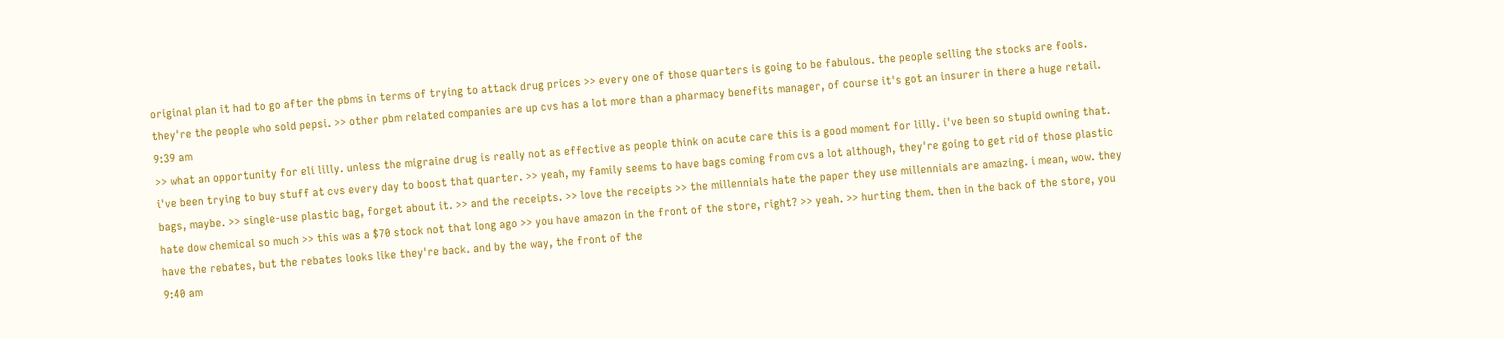original plan it had to go after the pbms in terms of trying to attack drug prices >> every one of those quarters is going to be fabulous. the people selling the stocks are fools. they're the people who sold pepsi. >> other pbm related companies are up cvs has a lot more than a pharmacy benefits manager, of course it's got an insurer in there a huge retail.
9:39 am
>> what an opportunity for eli lilly. unless the migraine drug is really not as effective as people think on acute care this is a good moment for lilly. i've been so stupid owning that. i've been trying to buy stuff at cvs every day to boost that quarter. >> yeah, my family seems to have bags coming from cvs a lot although, they're going to get rid of those plastic bags, maybe. >> single-use plastic bag, forget about it. >> and the receipts. >> love the receipts >> the millennials hate the paper they use millennials are amazing. i mean, wow. they hate dow chemical so much >> this was a $70 stock not that long ago >> you have amazon in the front of the store, right? >> yeah. >> hurting them. then in the back of the store, you have the rebates, but the rebates looks like they're back. and by the way, the front of the
9:40 am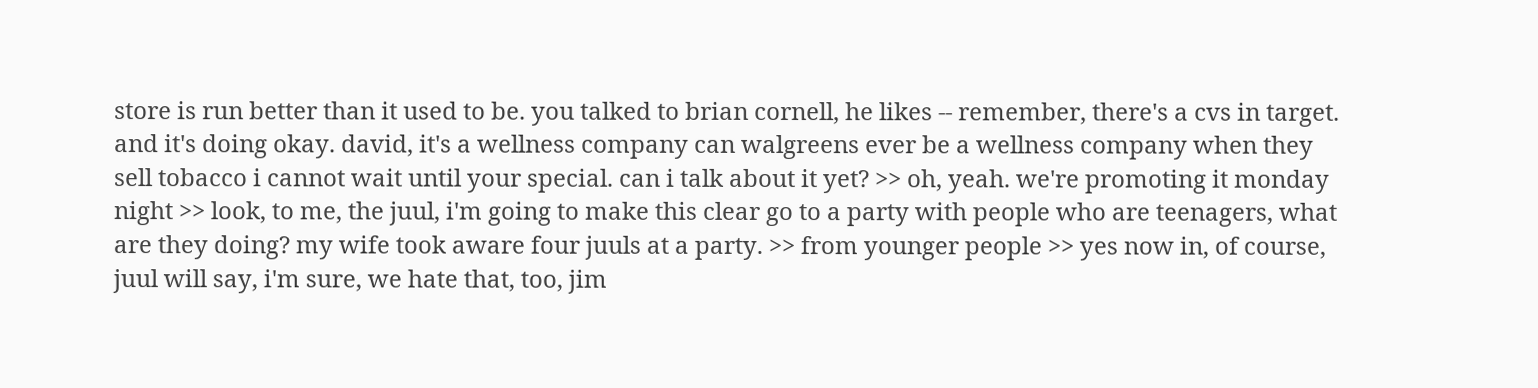store is run better than it used to be. you talked to brian cornell, he likes -- remember, there's a cvs in target. and it's doing okay. david, it's a wellness company can walgreens ever be a wellness company when they sell tobacco i cannot wait until your special. can i talk about it yet? >> oh, yeah. we're promoting it monday night >> look, to me, the juul, i'm going to make this clear go to a party with people who are teenagers, what are they doing? my wife took aware four juuls at a party. >> from younger people >> yes now in, of course, juul will say, i'm sure, we hate that, too, jim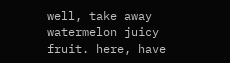well, take away watermelon juicy fruit. here, have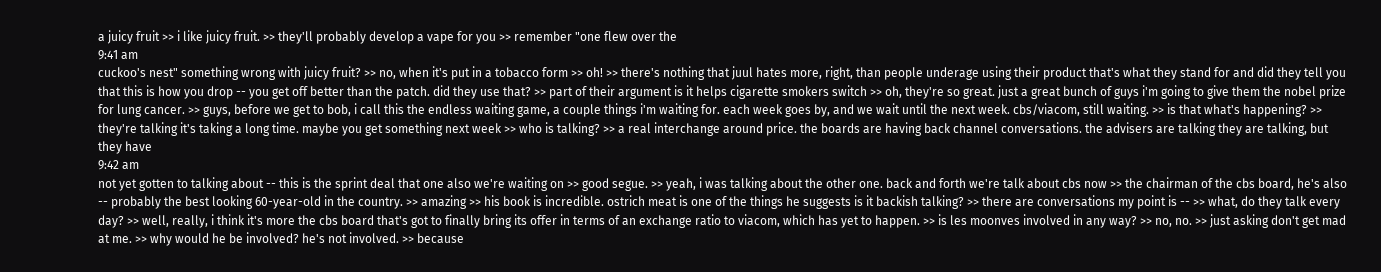a juicy fruit >> i like juicy fruit. >> they'll probably develop a vape for you >> remember "one flew over the
9:41 am
cuckoo's nest" something wrong with juicy fruit? >> no, when it's put in a tobacco form >> oh! >> there's nothing that juul hates more, right, than people underage using their product that's what they stand for and did they tell you that this is how you drop -- you get off better than the patch. did they use that? >> part of their argument is it helps cigarette smokers switch >> oh, they're so great. just a great bunch of guys i'm going to give them the nobel prize for lung cancer. >> guys, before we get to bob, i call this the endless waiting game, a couple things i'm waiting for. each week goes by, and we wait until the next week. cbs/viacom, still waiting. >> is that what's happening? >> they're talking it's taking a long time. maybe you get something next week >> who is talking? >> a real interchange around price. the boards are having back channel conversations. the advisers are talking they are talking, but they have
9:42 am
not yet gotten to talking about -- this is the sprint deal that one also we're waiting on >> good segue. >> yeah, i was talking about the other one. back and forth we're talk about cbs now >> the chairman of the cbs board, he's also -- probably the best looking 60-year-old in the country. >> amazing >> his book is incredible. ostrich meat is one of the things he suggests is it backish talking? >> there are conversations my point is -- >> what, do they talk every day? >> well, really, i think it's more the cbs board that's got to finally bring its offer in terms of an exchange ratio to viacom, which has yet to happen. >> is les moonves involved in any way? >> no, no. >> just asking don't get mad at me. >> why would he be involved? he's not involved. >> because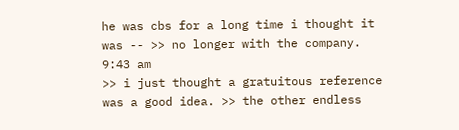he was cbs for a long time i thought it was -- >> no longer with the company.
9:43 am
>> i just thought a gratuitous reference was a good idea. >> the other endless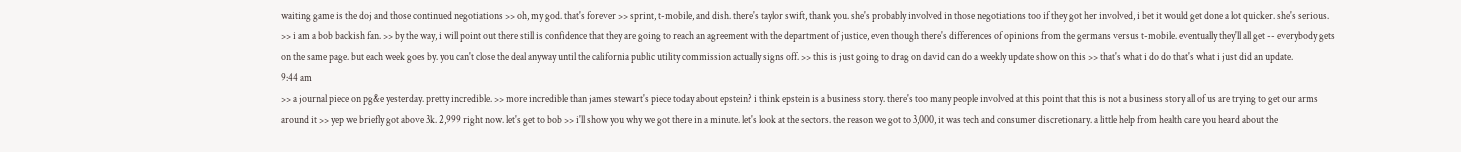waiting game is the doj and those continued negotiations >> oh, my god. that's forever >> sprint, t-mobile, and dish. there's taylor swift, thank you. she's probably involved in those negotiations too if they got her involved, i bet it would get done a lot quicker. she's serious. >> i am a bob backish fan. >> by the way, i will point out there still is confidence that they are going to reach an agreement with the department of justice, even though there's differences of opinions from the germans versus t-mobile. eventually they'll all get -- everybody gets on the same page. but each week goes by. you can't close the deal anyway until the california public utility commission actually signs off. >> this is just going to drag on david can do a weekly update show on this >> that's what i do do that's what i just did an update.
9:44 am
>> a journal piece on pg&e yesterday. pretty incredible. >> more incredible than james stewart's piece today about epstein? i think epstein is a business story. there's too many people involved at this point that this is not a business story all of us are trying to get our arms around it >> yep we briefly got above 3k. 2,999 right now. let's get to bob >> i'll show you why we got there in a minute. let's look at the sectors. the reason we got to 3,000, it was tech and consumer discretionary. a little help from health care you heard about the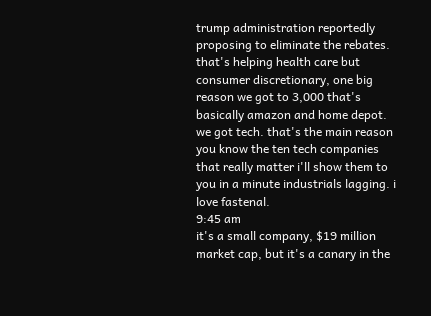trump administration reportedly proposing to eliminate the rebates. that's helping health care but consumer discretionary, one big reason we got to 3,000 that's basically amazon and home depot. we got tech. that's the main reason you know the ten tech companies that really matter i'll show them to you in a minute industrials lagging. i love fastenal.
9:45 am
it's a small company, $19 million market cap, but it's a canary in the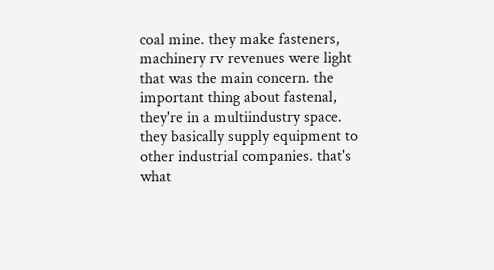coal mine. they make fasteners, machinery rv revenues were light that was the main concern. the important thing about fastenal, they're in a multiindustry space. they basically supply equipment to other industrial companies. that's what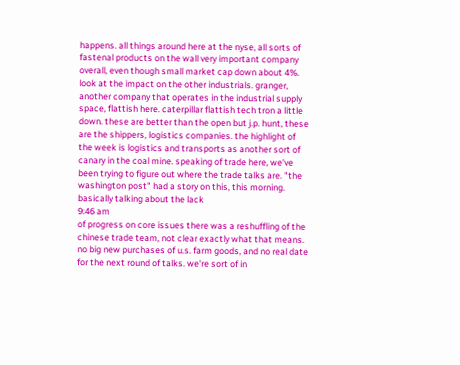happens. all things around here at the nyse, all sorts of fastenal products on the wall very important company overall, even though small market cap down about 4%. look at the impact on the other industrials. granger, another company that operates in the industrial supply space, flattish here. caterpillar flattish tech tron a little down. these are better than the open but j.p. hunt, these are the shippers, logistics companies. the highlight of the week is logistics and transports as another sort of canary in the coal mine. speaking of trade here, we've been trying to figure out where the trade talks are. "the washington post" had a story on this, this morning. basically talking about the lack
9:46 am
of progress on core issues there was a reshuffling of the chinese trade team, not clear exactly what that means. no big new purchases of u.s. farm goods, and no real date for the next round of talks. we're sort of in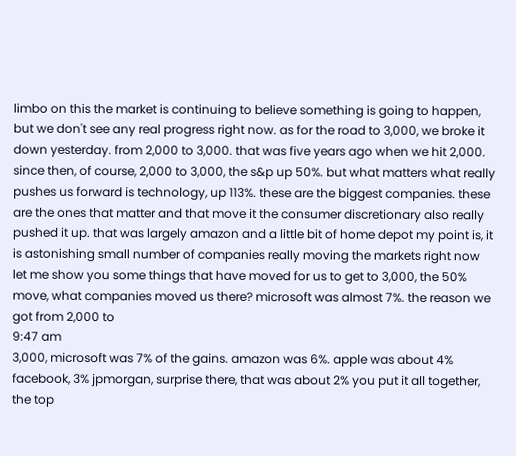limbo on this the market is continuing to believe something is going to happen, but we don't see any real progress right now. as for the road to 3,000, we broke it down yesterday. from 2,000 to 3,000. that was five years ago when we hit 2,000. since then, of course, 2,000 to 3,000, the s&p up 50%. but what matters what really pushes us forward is technology, up 113%. these are the biggest companies. these are the ones that matter and that move it the consumer discretionary also really pushed it up. that was largely amazon and a little bit of home depot my point is, it is astonishing small number of companies really moving the markets right now let me show you some things that have moved for us to get to 3,000, the 50% move, what companies moved us there? microsoft was almost 7%. the reason we got from 2,000 to
9:47 am
3,000, microsoft was 7% of the gains. amazon was 6%. apple was about 4% facebook, 3% jpmorgan, surprise there, that was about 2% you put it all together, the top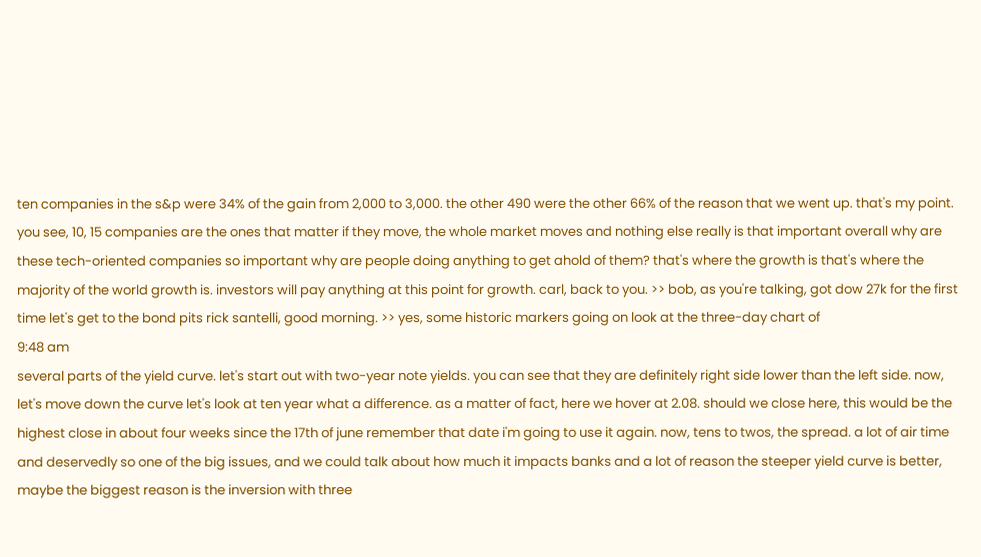ten companies in the s&p were 34% of the gain from 2,000 to 3,000. the other 490 were the other 66% of the reason that we went up. that's my point. you see, 10, 15 companies are the ones that matter if they move, the whole market moves and nothing else really is that important overall why are these tech-oriented companies so important why are people doing anything to get ahold of them? that's where the growth is that's where the majority of the world growth is. investors will pay anything at this point for growth. carl, back to you. >> bob, as you're talking, got dow 27k for the first time let's get to the bond pits rick santelli, good morning. >> yes, some historic markers going on look at the three-day chart of
9:48 am
several parts of the yield curve. let's start out with two-year note yields. you can see that they are definitely right side lower than the left side. now, let's move down the curve let's look at ten year what a difference. as a matter of fact, here we hover at 2.08. should we close here, this would be the highest close in about four weeks since the 17th of june remember that date i'm going to use it again. now, tens to twos, the spread. a lot of air time and deservedly so one of the big issues, and we could talk about how much it impacts banks and a lot of reason the steeper yield curve is better, maybe the biggest reason is the inversion with three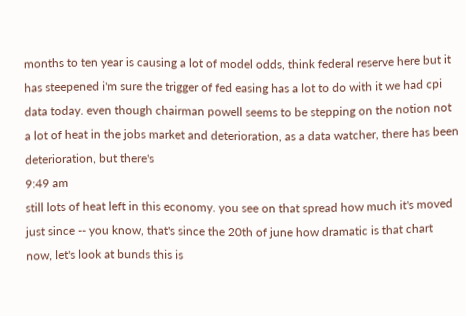months to ten year is causing a lot of model odds, think federal reserve here but it has steepened i'm sure the trigger of fed easing has a lot to do with it we had cpi data today. even though chairman powell seems to be stepping on the notion not a lot of heat in the jobs market and deterioration, as a data watcher, there has been deterioration, but there's
9:49 am
still lots of heat left in this economy. you see on that spread how much it's moved just since -- you know, that's since the 20th of june how dramatic is that chart now, let's look at bunds this is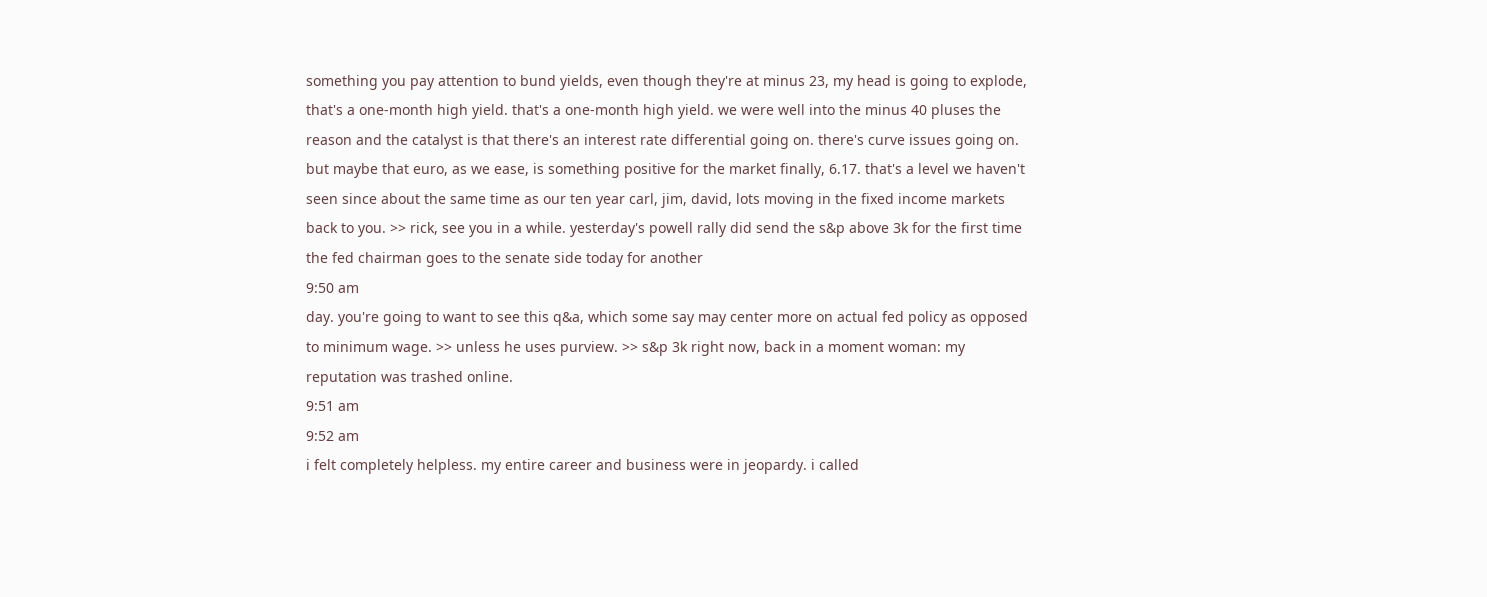something you pay attention to bund yields, even though they're at minus 23, my head is going to explode, that's a one-month high yield. that's a one-month high yield. we were well into the minus 40 pluses the reason and the catalyst is that there's an interest rate differential going on. there's curve issues going on. but maybe that euro, as we ease, is something positive for the market finally, 6.17. that's a level we haven't seen since about the same time as our ten year carl, jim, david, lots moving in the fixed income markets back to you. >> rick, see you in a while. yesterday's powell rally did send the s&p above 3k for the first time the fed chairman goes to the senate side today for another
9:50 am
day. you're going to want to see this q&a, which some say may center more on actual fed policy as opposed to minimum wage. >> unless he uses purview. >> s&p 3k right now, back in a moment woman: my reputation was trashed online.
9:51 am
9:52 am
i felt completely helpless. my entire career and business were in jeopardy. i called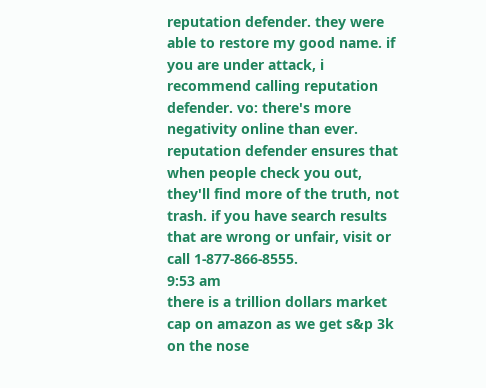reputation defender. they were able to restore my good name. if you are under attack, i recommend calling reputation defender. vo: there's more negativity online than ever. reputation defender ensures that when people check you out, they'll find more of the truth, not trash. if you have search results that are wrong or unfair, visit or call 1-877-866-8555.
9:53 am
there is a trillion dollars market cap on amazon as we get s&p 3k on the nose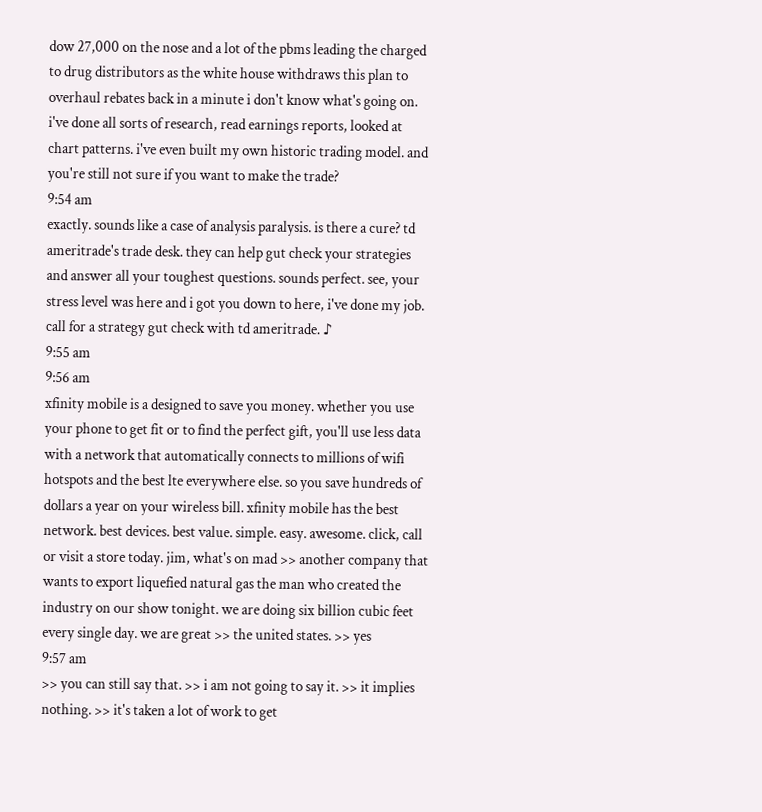dow 27,000 on the nose and a lot of the pbms leading the charged to drug distributors as the white house withdraws this plan to overhaul rebates back in a minute i don't know what's going on. i've done all sorts of research, read earnings reports, looked at chart patterns. i've even built my own historic trading model. and you're still not sure if you want to make the trade?
9:54 am
exactly. sounds like a case of analysis paralysis. is there a cure? td ameritrade's trade desk. they can help gut check your strategies and answer all your toughest questions. sounds perfect. see, your stress level was here and i got you down to here, i've done my job. call for a strategy gut check with td ameritrade. ♪
9:55 am
9:56 am
xfinity mobile is a designed to save you money. whether you use your phone to get fit or to find the perfect gift, you'll use less data with a network that automatically connects to millions of wifi hotspots and the best lte everywhere else. so you save hundreds of dollars a year on your wireless bill. xfinity mobile has the best network. best devices. best value. simple. easy. awesome. click, call or visit a store today. jim, what's on mad >> another company that wants to export liquefied natural gas the man who created the industry on our show tonight. we are doing six billion cubic feet every single day. we are great >> the united states. >> yes
9:57 am
>> you can still say that. >> i am not going to say it. >> it implies nothing. >> it's taken a lot of work to get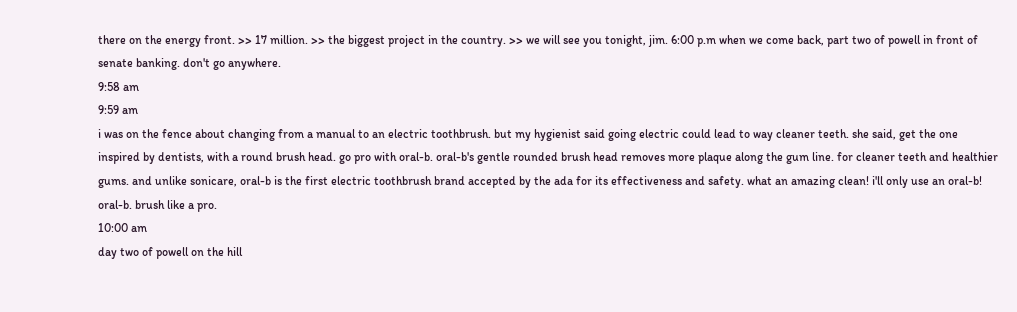there on the energy front. >> 17 million. >> the biggest project in the country. >> we will see you tonight, jim. 6:00 p.m when we come back, part two of powell in front of senate banking. don't go anywhere.
9:58 am
9:59 am
i was on the fence about changing from a manual to an electric toothbrush. but my hygienist said going electric could lead to way cleaner teeth. she said, get the one inspired by dentists, with a round brush head. go pro with oral-b. oral-b's gentle rounded brush head removes more plaque along the gum line. for cleaner teeth and healthier gums. and unlike sonicare, oral-b is the first electric toothbrush brand accepted by the ada for its effectiveness and safety. what an amazing clean! i'll only use an oral-b! oral-b. brush like a pro.
10:00 am
day two of powell on the hill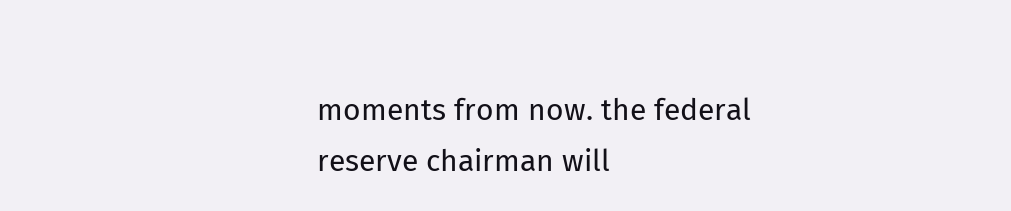moments from now. the federal reserve chairman will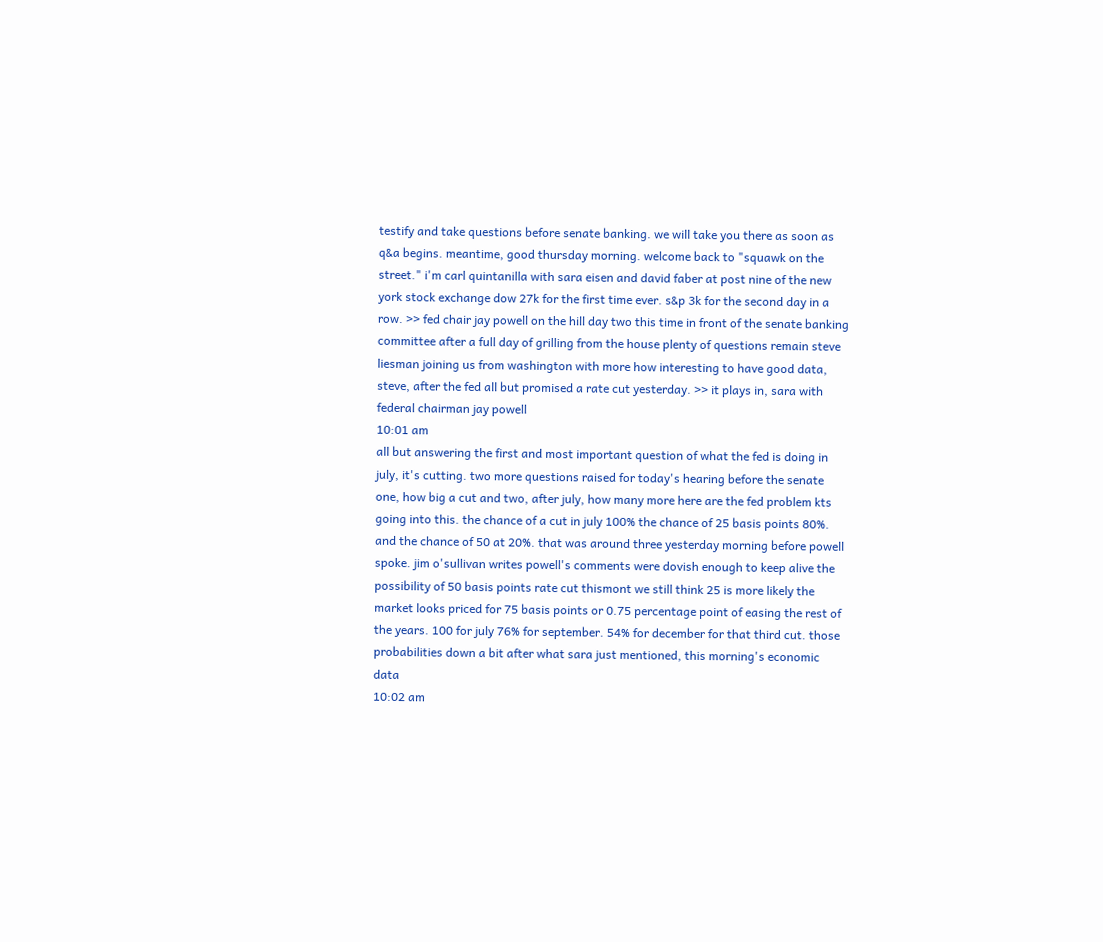testify and take questions before senate banking. we will take you there as soon as q&a begins. meantime, good thursday morning. welcome back to "squawk on the street." i'm carl quintanilla with sara eisen and david faber at post nine of the new york stock exchange dow 27k for the first time ever. s&p 3k for the second day in a row. >> fed chair jay powell on the hill day two this time in front of the senate banking committee after a full day of grilling from the house plenty of questions remain steve liesman joining us from washington with more how interesting to have good data, steve, after the fed all but promised a rate cut yesterday. >> it plays in, sara with federal chairman jay powell
10:01 am
all but answering the first and most important question of what the fed is doing in july, it's cutting. two more questions raised for today's hearing before the senate one, how big a cut and two, after july, how many more here are the fed problem kts going into this. the chance of a cut in july 100% the chance of 25 basis points 80%. and the chance of 50 at 20%. that was around three yesterday morning before powell spoke. jim o'sullivan writes powell's comments were dovish enough to keep alive the possibility of 50 basis points rate cut thismont we still think 25 is more likely the market looks priced for 75 basis points or 0.75 percentage point of easing the rest of the years. 100 for july 76% for september. 54% for december for that third cut. those probabilities down a bit after what sara just mentioned, this morning's economic data
10:02 am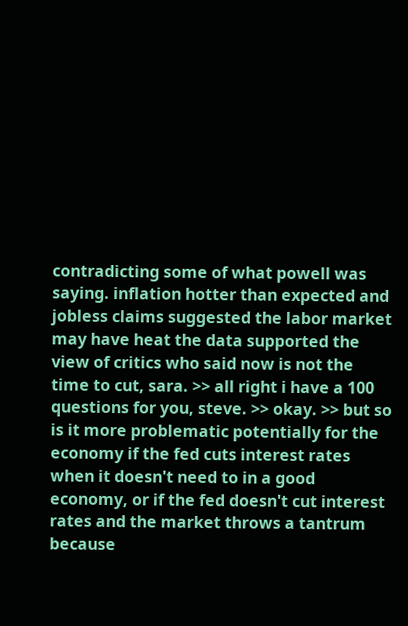contradicting some of what powell was saying. inflation hotter than expected and jobless claims suggested the labor market may have heat the data supported the view of critics who said now is not the time to cut, sara. >> all right i have a 100 questions for you, steve. >> okay. >> but so is it more problematic potentially for the economy if the fed cuts interest rates when it doesn't need to in a good economy, or if the fed doesn't cut interest rates and the market throws a tantrum because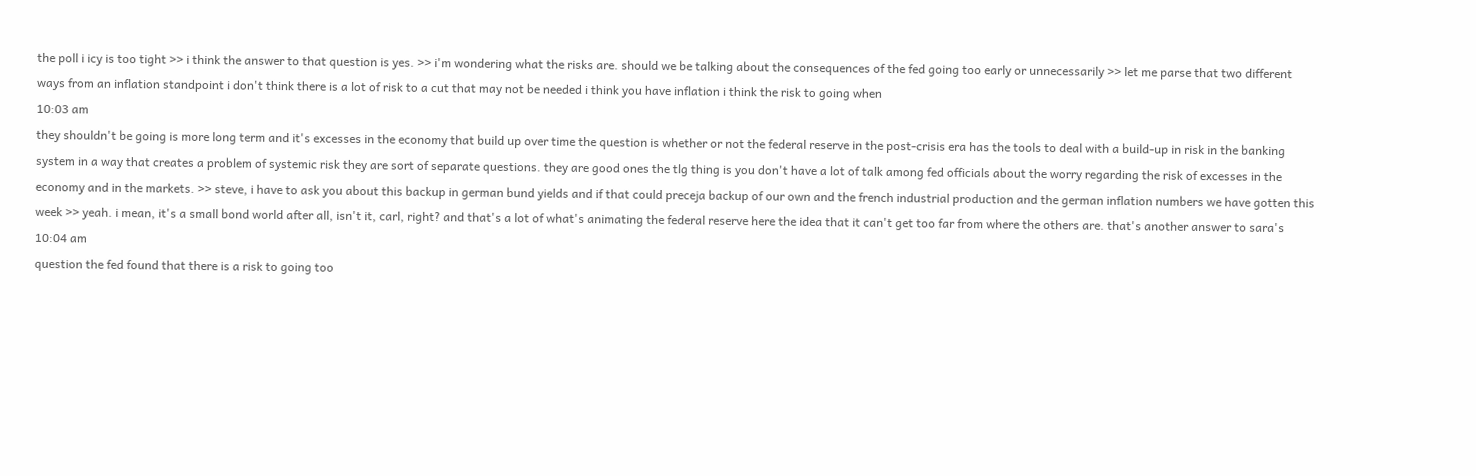the poll i icy is too tight >> i think the answer to that question is yes. >> i'm wondering what the risks are. should we be talking about the consequences of the fed going too early or unnecessarily >> let me parse that two different ways from an inflation standpoint i don't think there is a lot of risk to a cut that may not be needed i think you have inflation i think the risk to going when
10:03 am
they shouldn't be going is more long term and it's excesses in the economy that build up over time the question is whether or not the federal reserve in the post-crisis era has the tools to deal with a build-up in risk in the banking system in a way that creates a problem of systemic risk they are sort of separate questions. they are good ones the tlg thing is you don't have a lot of talk among fed officials about the worry regarding the risk of excesses in the economy and in the markets. >> steve, i have to ask you about this backup in german bund yields and if that could preceja backup of our own and the french industrial production and the german inflation numbers we have gotten this week >> yeah. i mean, it's a small bond world after all, isn't it, carl, right? and that's a lot of what's animating the federal reserve here the idea that it can't get too far from where the others are. that's another answer to sara's
10:04 am
question the fed found that there is a risk to going too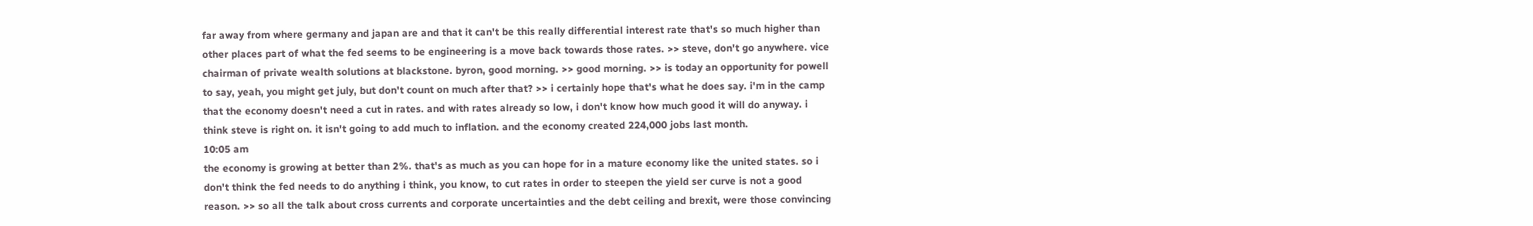far away from where germany and japan are and that it can't be this really differential interest rate that's so much higher than other places part of what the fed seems to be engineering is a move back towards those rates. >> steve, don't go anywhere. vice chairman of private wealth solutions at blackstone. byron, good morning. >> good morning. >> is today an opportunity for powell to say, yeah, you might get july, but don't count on much after that? >> i certainly hope that's what he does say. i'm in the camp that the economy doesn't need a cut in rates. and with rates already so low, i don't know how much good it will do anyway. i think steve is right on. it isn't going to add much to inflation. and the economy created 224,000 jobs last month.
10:05 am
the economy is growing at better than 2%. that's as much as you can hope for in a mature economy like the united states. so i don't think the fed needs to do anything i think, you know, to cut rates in order to steepen the yield ser curve is not a good reason. >> so all the talk about cross currents and corporate uncertainties and the debt ceiling and brexit, were those convincing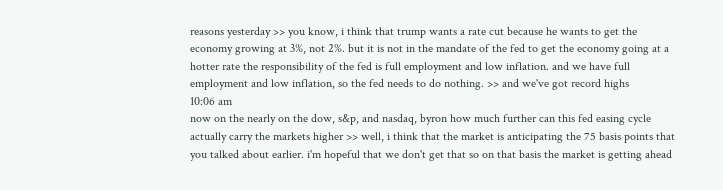reasons yesterday >> you know, i think that trump wants a rate cut because he wants to get the economy growing at 3%, not 2%. but it is not in the mandate of the fed to get the economy going at a hotter rate the responsibility of the fed is full employment and low inflation. and we have full employment and low inflation, so the fed needs to do nothing. >> and we've got record highs
10:06 am
now on the nearly on the dow, s&p, and nasdaq, byron how much further can this fed easing cycle actually carry the markets higher >> well, i think that the market is anticipating the 75 basis points that you talked about earlier. i'm hopeful that we don't get that so on that basis the market is getting ahead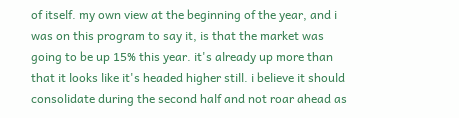of itself. my own view at the beginning of the year, and i was on this program to say it, is that the market was going to be up 15% this year. it's already up more than that it looks like it's headed higher still. i believe it should consolidate during the second half and not roar ahead as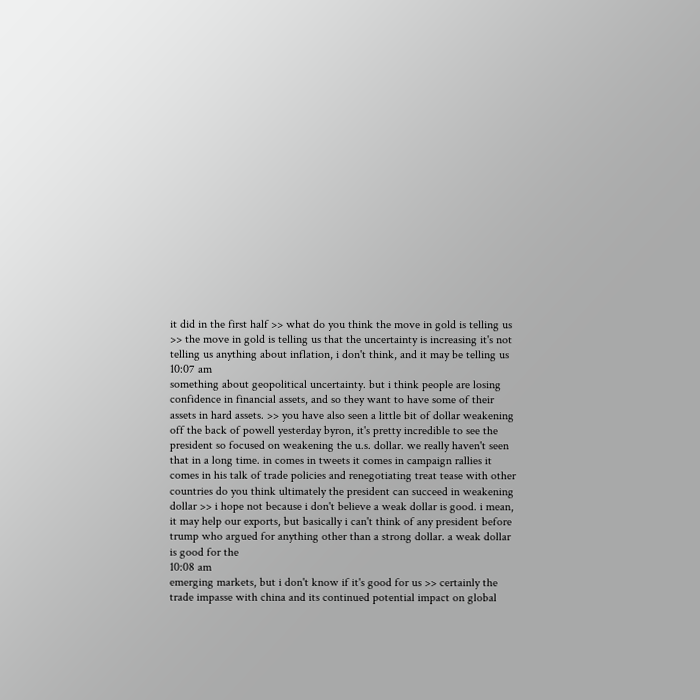it did in the first half >> what do you think the move in gold is telling us >> the move in gold is telling us that the uncertainty is increasing it's not telling us anything about inflation, i don't think, and it may be telling us
10:07 am
something about geopolitical uncertainty. but i think people are losing confidence in financial assets, and so they want to have some of their assets in hard assets. >> you have also seen a little bit of dollar weakening off the back of powell yesterday byron, it's pretty incredible to see the president so focused on weakening the u.s. dollar. we really haven't seen that in a long time. in comes in tweets it comes in campaign rallies it comes in his talk of trade policies and renegotiating treat tease with other countries do you think ultimately the president can succeed in weakening dollar >> i hope not because i don't believe a weak dollar is good. i mean, it may help our exports, but basically i can't think of any president before trump who argued for anything other than a strong dollar. a weak dollar is good for the
10:08 am
emerging markets, but i don't know if it's good for us >> certainly the trade impasse with china and its continued potential impact on global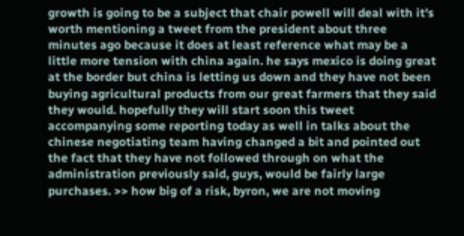growth is going to be a subject that chair powell will deal with it's worth mentioning a tweet from the president about three minutes ago because it does at least reference what may be a little more tension with china again. he says mexico is doing great at the border but china is letting us down and they have not been buying agricultural products from our great farmers that they said they would. hopefully they will start soon this tweet accompanying some reporting today as well in talks about the chinese negotiating team having changed a bit and pointed out the fact that they have not followed through on what the administration previously said, guys, would be fairly large purchases. >> how big of a risk, byron, we are not moving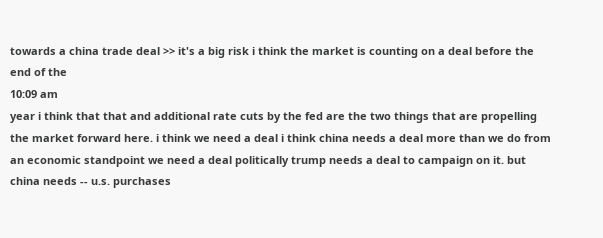towards a china trade deal >> it's a big risk i think the market is counting on a deal before the end of the
10:09 am
year i think that that and additional rate cuts by the fed are the two things that are propelling the market forward here. i think we need a deal i think china needs a deal more than we do from an economic standpoint we need a deal politically trump needs a deal to campaign on it. but china needs -- u.s. purchases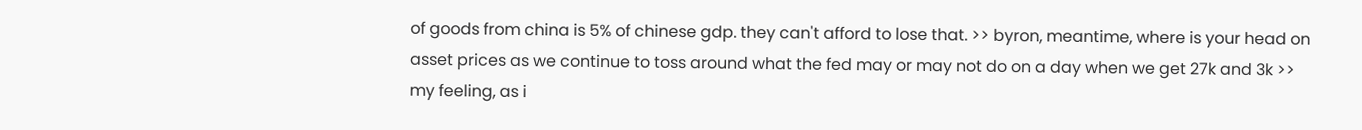of goods from china is 5% of chinese gdp. they can't afford to lose that. >> byron, meantime, where is your head on asset prices as we continue to toss around what the fed may or may not do on a day when we get 27k and 3k >> my feeling, as i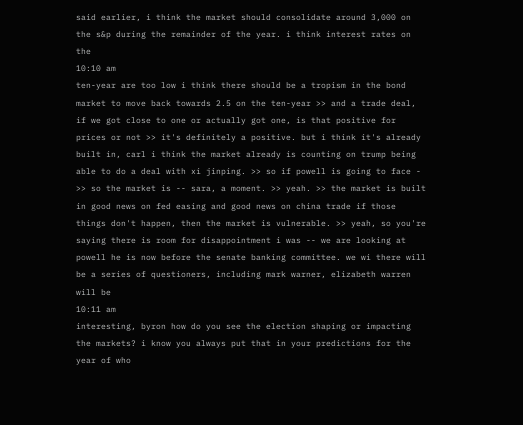said earlier, i think the market should consolidate around 3,000 on the s&p during the remainder of the year. i think interest rates on the
10:10 am
ten-year are too low i think there should be a tropism in the bond market to move back towards 2.5 on the ten-year >> and a trade deal, if we got close to one or actually got one, is that positive for prices or not >> it's definitely a positive. but i think it's already built in, carl i think the market already is counting on trump being able to do a deal with xi jinping. >> so if powell is going to face - >> so the market is -- sara, a moment. >> yeah. >> the market is built in good news on fed easing and good news on china trade if those things don't happen, then the market is vulnerable. >> yeah, so you're saying there is room for disappointment i was -- we are looking at powell he is now before the senate banking committee. we wi there will be a series of questioners, including mark warner, elizabeth warren will be
10:11 am
interesting, byron how do you see the election shaping or impacting the markets? i know you always put that in your predictions for the year of who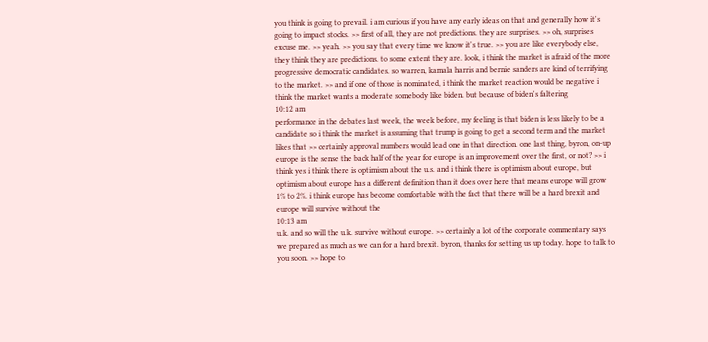you think is going to prevail. i am curious if you have any early ideas on that and generally how it's going to impact stocks. >> first of all, they are not predictions. they are surprises. >> oh, surprises excuse me. >> yeah. >> you say that every time we know it's true. >> you are like everybody else, they think they are predictions. to some extent they are. look, i think the market is afraid of the more progressive democratic candidates. so warren, kamala harris and bernie sanders are kind of terrifying to the market. >> and if one of those is nominated, i think the market reaction would be negative i think the market wants a moderate somebody like biden. but because of biden's faltering
10:12 am
performance in the debates last week, the week before, my feeling is that biden is less likely to be a candidate so i think the market is assuming that trump is going to get a second term and the market likes that >> certainly approval numbers would lead one in that direction. one last thing, byron, on-up europe is the sense the back half of the year for europe is an improvement over the first, or not? >> i think yes i think there is optimism about the u.s. and i think there is optimism about europe, but optimism about europe has a different definition than it does over here that means europe will grow 1% to 2%. i think europe has become comfortable with the fact that there will be a hard brexit and europe will survive without the
10:13 am
u.k. and so will the u.k. survive without europe. >> certainly a lot of the corporate commentary says we prepared as much as we can for a hard brexit. byron, thanks for setting us up today. hope to talk to you soon. >> hope to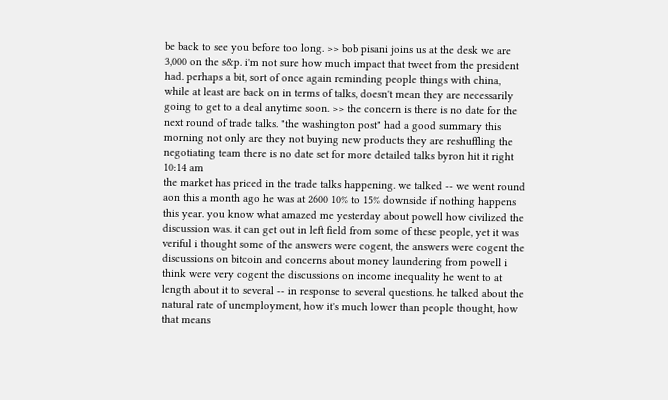be back to see you before too long. >> bob pisani joins us at the desk we are 3,000 on the s&p. i'm not sure how much impact that tweet from the president had. perhaps a bit, sort of once again reminding people things with china, while at least are back on in terms of talks, doesn't mean they are necessarily going to get to a deal anytime soon. >> the concern is there is no date for the next round of trade talks. "the washington post" had a good summary this morning not only are they not buying new products they are reshuffling the negotiating team there is no date set for more detailed talks byron hit it right
10:14 am
the market has priced in the trade talks happening. we talked -- we went round aon this a month ago he was at 2600 10% to 15% downside if nothing happens this year. you know what amazed me yesterday about powell how civilized the discussion was. it can get out in left field from some of these people, yet it was veriful i thought some of the answers were cogent, the answers were cogent the discussions on bitcoin and concerns about money laundering from powell i think were very cogent the discussions on income inequality he went to at length about it to several -- in response to several questions. he talked about the natural rate of unemployment, how it's much lower than people thought, how that means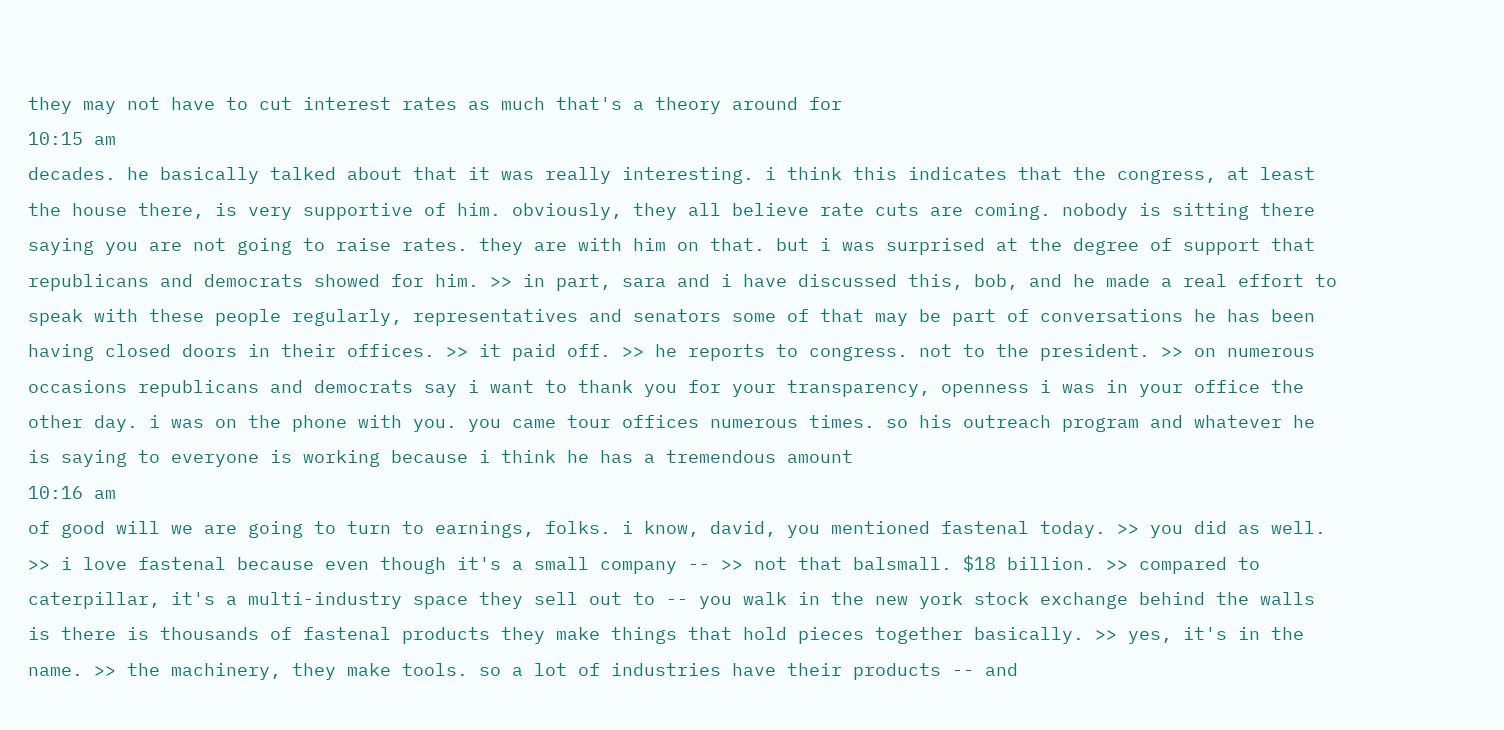they may not have to cut interest rates as much that's a theory around for
10:15 am
decades. he basically talked about that it was really interesting. i think this indicates that the congress, at least the house there, is very supportive of him. obviously, they all believe rate cuts are coming. nobody is sitting there saying you are not going to raise rates. they are with him on that. but i was surprised at the degree of support that republicans and democrats showed for him. >> in part, sara and i have discussed this, bob, and he made a real effort to speak with these people regularly, representatives and senators some of that may be part of conversations he has been having closed doors in their offices. >> it paid off. >> he reports to congress. not to the president. >> on numerous occasions republicans and democrats say i want to thank you for your transparency, openness i was in your office the other day. i was on the phone with you. you came tour offices numerous times. so his outreach program and whatever he is saying to everyone is working because i think he has a tremendous amount
10:16 am
of good will we are going to turn to earnings, folks. i know, david, you mentioned fastenal today. >> you did as well. >> i love fastenal because even though it's a small company -- >> not that balsmall. $18 billion. >> compared to caterpillar, it's a multi-industry space they sell out to -- you walk in the new york stock exchange behind the walls is there is thousands of fastenal products they make things that hold pieces together basically. >> yes, it's in the name. >> the machinery, they make tools. so a lot of industries have their products -- and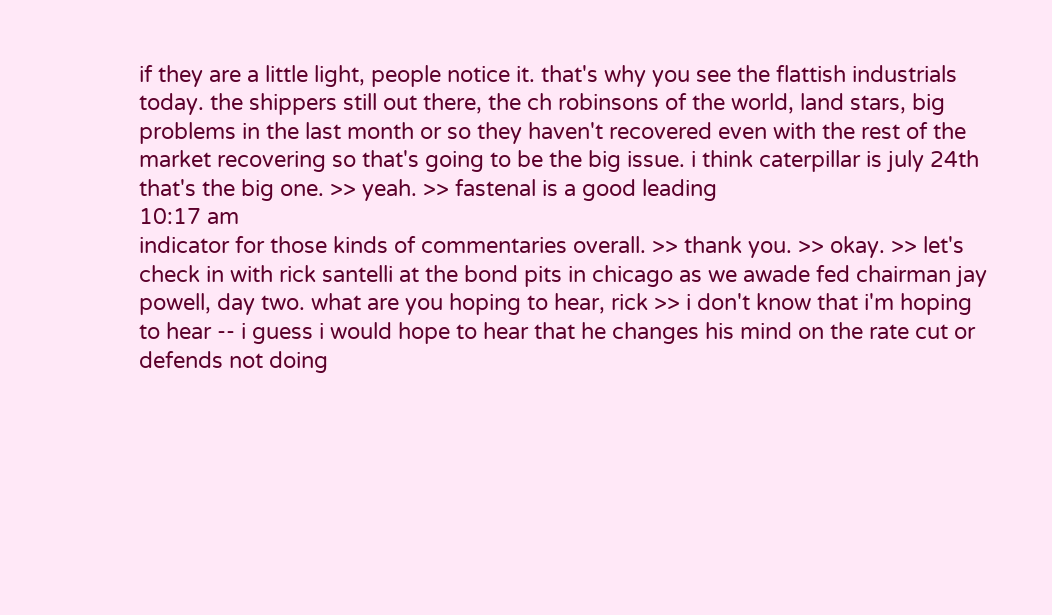if they are a little light, people notice it. that's why you see the flattish industrials today. the shippers still out there, the ch robinsons of the world, land stars, big problems in the last month or so they haven't recovered even with the rest of the market recovering so that's going to be the big issue. i think caterpillar is july 24th that's the big one. >> yeah. >> fastenal is a good leading
10:17 am
indicator for those kinds of commentaries overall. >> thank you. >> okay. >> let's check in with rick santelli at the bond pits in chicago as we awade fed chairman jay powell, day two. what are you hoping to hear, rick >> i don't know that i'm hoping to hear -- i guess i would hope to hear that he changes his mind on the rate cut or defends not doing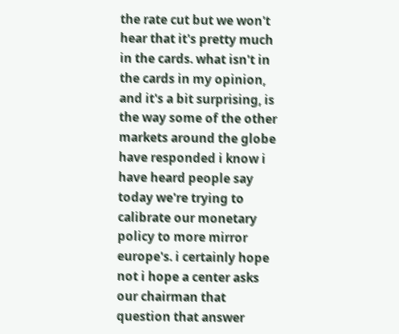the rate cut but we won't hear that it's pretty much in the cards. what isn't in the cards in my opinion, and it's a bit surprising, is the way some of the other markets around the globe have responded i know i have heard people say today we're trying to calibrate our monetary policy to more mirror europe's. i certainly hope not i hope a center asks our chairman that question that answer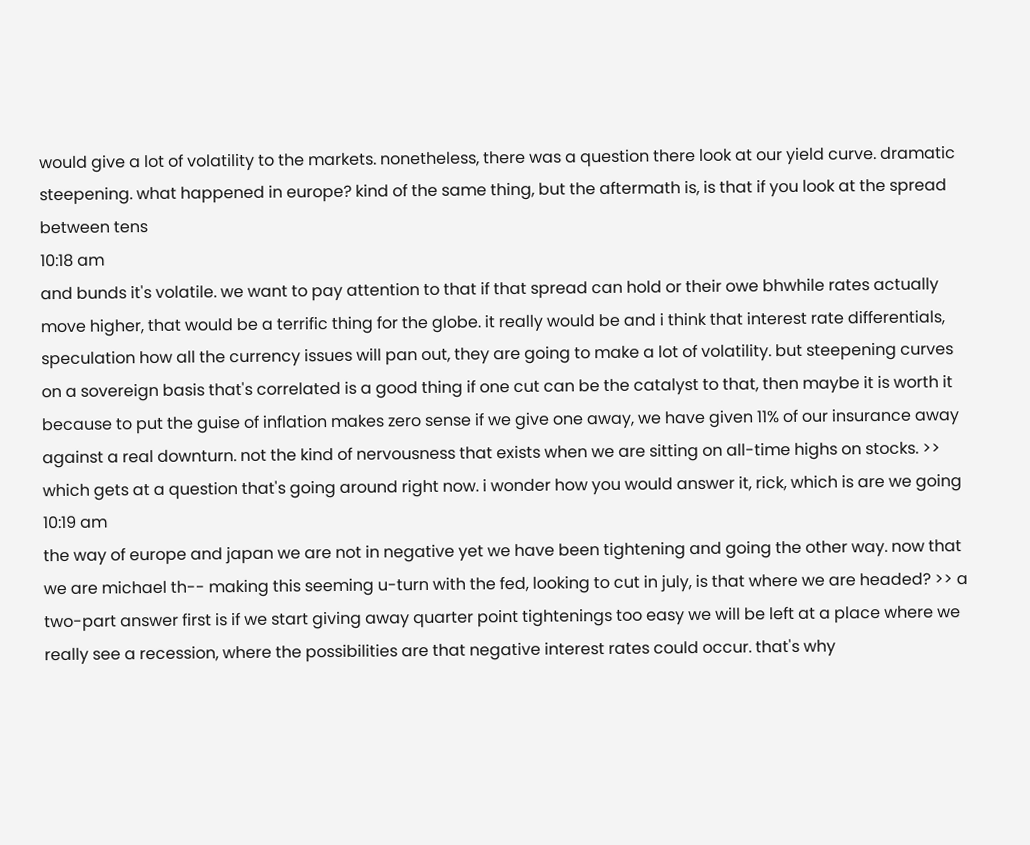would give a lot of volatility to the markets. nonetheless, there was a question there look at our yield curve. dramatic steepening. what happened in europe? kind of the same thing, but the aftermath is, is that if you look at the spread between tens
10:18 am
and bunds it's volatile. we want to pay attention to that if that spread can hold or their owe bhwhile rates actually move higher, that would be a terrific thing for the globe. it really would be and i think that interest rate differentials, speculation how all the currency issues will pan out, they are going to make a lot of volatility. but steepening curves on a sovereign basis that's correlated is a good thing if one cut can be the catalyst to that, then maybe it is worth it because to put the guise of inflation makes zero sense if we give one away, we have given 11% of our insurance away against a real downturn. not the kind of nervousness that exists when we are sitting on all-time highs on stocks. >> which gets at a question that's going around right now. i wonder how you would answer it, rick, which is are we going
10:19 am
the way of europe and japan we are not in negative yet we have been tightening and going the other way. now that we are michael th-- making this seeming u-turn with the fed, looking to cut in july, is that where we are headed? >> a two-part answer first is if we start giving away quarter point tightenings too easy we will be left at a place where we really see a recession, where the possibilities are that negative interest rates could occur. that's why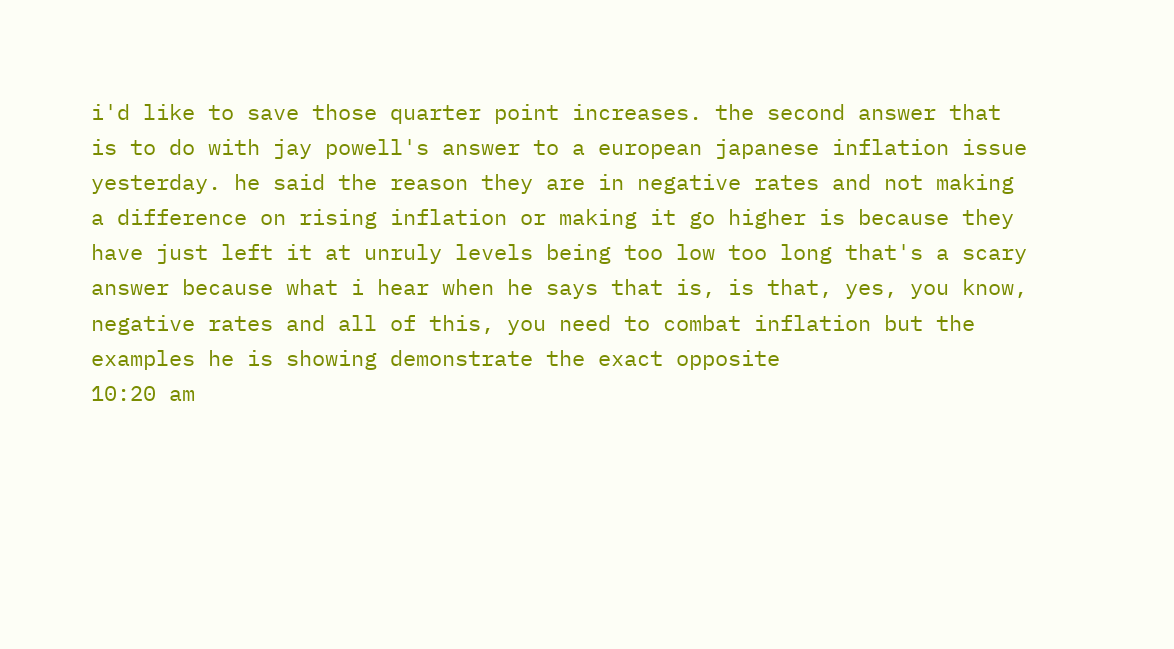i'd like to save those quarter point increases. the second answer that is to do with jay powell's answer to a european japanese inflation issue yesterday. he said the reason they are in negative rates and not making a difference on rising inflation or making it go higher is because they have just left it at unruly levels being too low too long that's a scary answer because what i hear when he says that is, is that, yes, you know, negative rates and all of this, you need to combat inflation but the examples he is showing demonstrate the exact opposite
10:20 am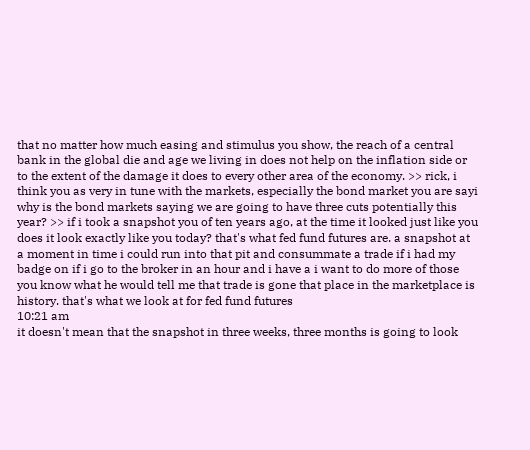that no matter how much easing and stimulus you show, the reach of a central bank in the global die and age we living in does not help on the inflation side or to the extent of the damage it does to every other area of the economy. >> rick, i think you as very in tune with the markets, especially the bond market you are sayi why is the bond markets saying we are going to have three cuts potentially this year? >> if i took a snapshot you of ten years ago, at the time it looked just like you does it look exactly like you today? that's what fed fund futures are. a snapshot at a moment in time i could run into that pit and consummate a trade if i had my badge on if i go to the broker in an hour and i have a i want to do more of those you know what he would tell me that trade is gone that place in the marketplace is history. that's what we look at for fed fund futures
10:21 am
it doesn't mean that the snapshot in three weeks, three months is going to look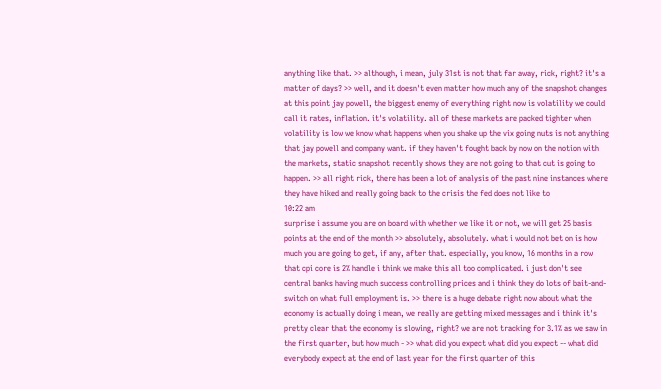anything like that. >> although, i mean, july 31st is not that far away, rick, right? it's a matter of days? >> well, and it doesn't even matter how much any of the snapshot changes at this point jay powell, the biggest enemy of everything right now is volatility we could call it rates, inflation. it's volatility. all of these markets are packed tighter when volatility is low we know what happens when you shake up the vix going nuts is not anything that jay powell and company want. if they haven't fought back by now on the notion with the markets, static snapshot recently shows they are not going to that cut is going to happen. >> all right rick, there has been a lot of analysis of the past nine instances where they have hiked and really going back to the crisis the fed does not like to
10:22 am
surprise i assume you are on board with whether we like it or not, we will get 25 basis points at the end of the month >> absolutely, absolutely. what i would not bet on is how much you are going to get, if any, after that. especially, you know, 16 months in a row that cpi core is 2% handle i think we make this all too complicated. i just don't see central banks having much success controlling prices and i think they do lots of bait-and-switch on what full employment is. >> there is a huge debate right now about what the economy is actually doing i mean, we really are getting mixed messages and i think it's pretty clear that the economy is slowing, right? we are not tracking for 3.1% as we saw in the first quarter, but how much - >> what did you expect what did you expect -- what did everybody expect at the end of last year for the first quarter of this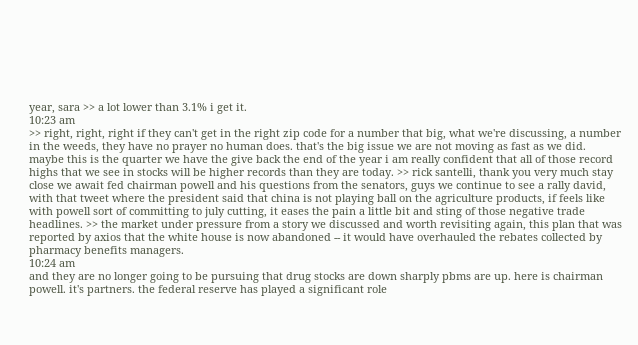year, sara >> a lot lower than 3.1% i get it.
10:23 am
>> right, right, right if they can't get in the right zip code for a number that big, what we're discussing, a number in the weeds, they have no prayer no human does. that's the big issue we are not moving as fast as we did. maybe this is the quarter we have the give back the end of the year i am really confident that all of those record highs that we see in stocks will be higher records than they are today. >> rick santelli, thank you very much stay close we await fed chairman powell and his questions from the senators, guys we continue to see a rally david, with that tweet where the president said that china is not playing ball on the agriculture products, if feels like with powell sort of committing to july cutting, it eases the pain a little bit and sting of those negative trade headlines. >> the market under pressure from a story we discussed and worth revisiting again, this plan that was reported by axios that the white house is now abandoned -- it would have overhauled the rebates collected by pharmacy benefits managers.
10:24 am
and they are no longer going to be pursuing that drug stocks are down sharply pbms are up. here is chairman powell. it's partners. the federal reserve has played a significant role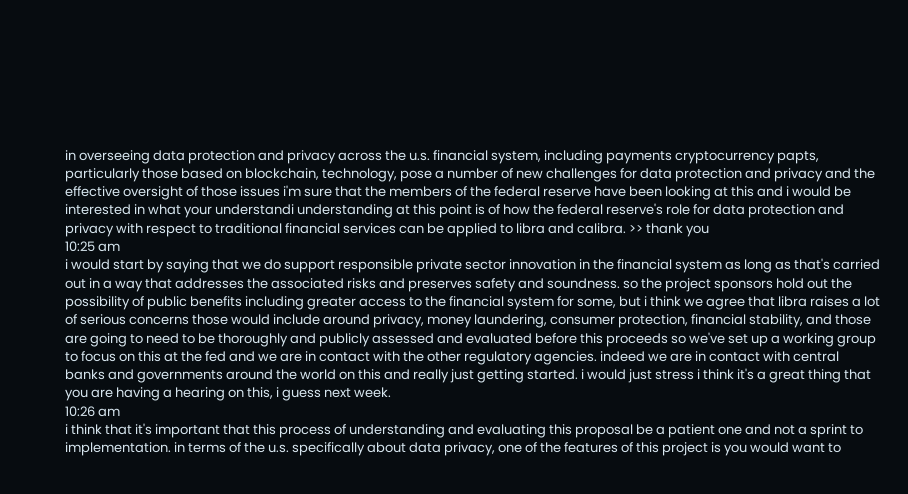in overseeing data protection and privacy across the u.s. financial system, including payments cryptocurrency papts, particularly those based on blockchain, technology, pose a number of new challenges for data protection and privacy and the effective oversight of those issues i'm sure that the members of the federal reserve have been looking at this and i would be interested in what your understandi understanding at this point is of how the federal reserve's role for data protection and privacy with respect to traditional financial services can be applied to libra and calibra. >> thank you
10:25 am
i would start by saying that we do support responsible private sector innovation in the financial system as long as that's carried out in a way that addresses the associated risks and preserves safety and soundness. so the project sponsors hold out the possibility of public benefits including greater access to the financial system for some, but i think we agree that libra raises a lot of serious concerns those would include around privacy, money laundering, consumer protection, financial stability, and those are going to need to be thoroughly and publicly assessed and evaluated before this proceeds so we've set up a working group to focus on this at the fed and we are in contact with the other regulatory agencies. indeed we are in contact with central banks and governments around the world on this and really just getting started. i would just stress i think it's a great thing that you are having a hearing on this, i guess next week.
10:26 am
i think that it's important that this process of understanding and evaluating this proposal be a patient one and not a sprint to implementation. in terms of the u.s. specifically about data privacy, one of the features of this project is you would want to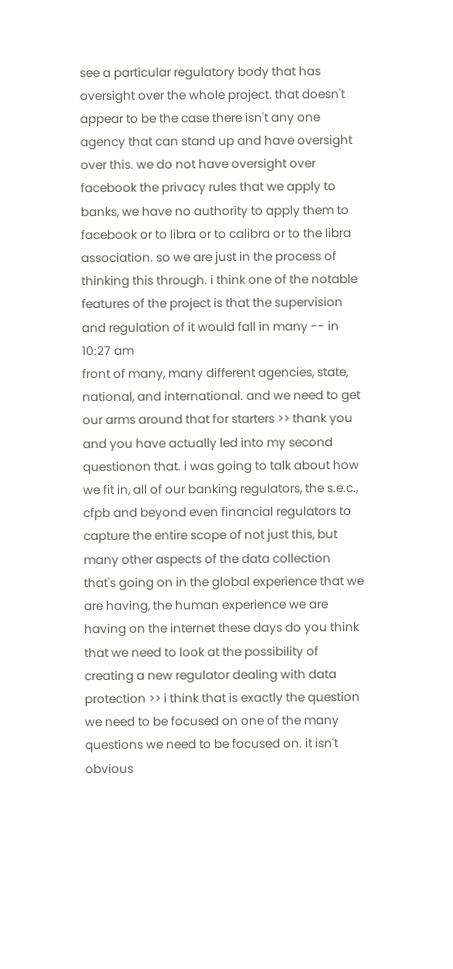see a particular regulatory body that has oversight over the whole project. that doesn't appear to be the case there isn't any one agency that can stand up and have oversight over this. we do not have oversight over facebook the privacy rules that we apply to banks, we have no authority to apply them to facebook or to libra or to calibra or to the libra association. so we are just in the process of thinking this through. i think one of the notable features of the project is that the supervision and regulation of it would fall in many -- in
10:27 am
front of many, many different agencies, state, national, and international. and we need to get our arms around that for starters >> thank you and you have actually led into my second questionon that. i was going to talk about how we fit in, all of our banking regulators, the s.e.c., cfpb and beyond even financial regulators to capture the entire scope of not just this, but many other aspects of the data collection that's going on in the global experience that we are having, the human experience we are having on the internet these days do you think that we need to look at the possibility of creating a new regulator dealing with data protection >> i think that is exactly the question we need to be focused on one of the many questions we need to be focused on. it isn't obvious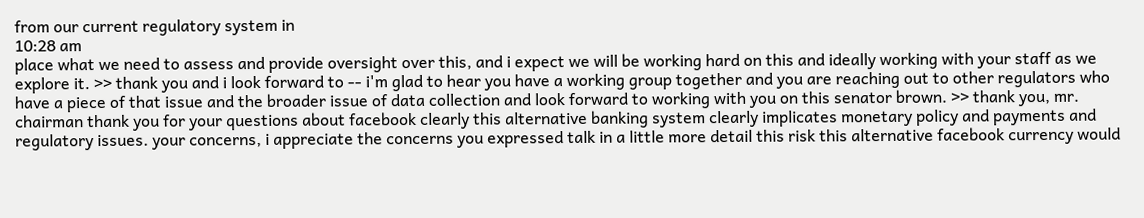from our current regulatory system in
10:28 am
place what we need to assess and provide oversight over this, and i expect we will be working hard on this and ideally working with your staff as we explore it. >> thank you and i look forward to -- i'm glad to hear you have a working group together and you are reaching out to other regulators who have a piece of that issue and the broader issue of data collection and look forward to working with you on this senator brown. >> thank you, mr. chairman thank you for your questions about facebook clearly this alternative banking system clearly implicates monetary policy and payments and regulatory issues. your concerns, i appreciate the concerns you expressed talk in a little more detail this risk this alternative facebook currency would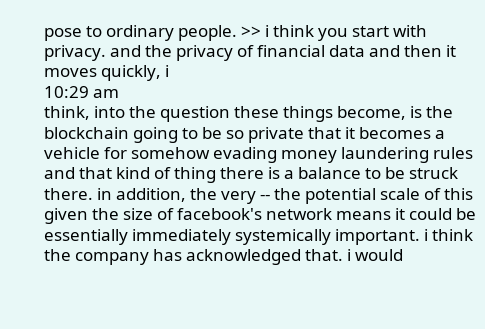pose to ordinary people. >> i think you start with privacy. and the privacy of financial data and then it moves quickly, i
10:29 am
think, into the question these things become, is the blockchain going to be so private that it becomes a vehicle for somehow evading money laundering rules and that kind of thing there is a balance to be struck there. in addition, the very -- the potential scale of this given the size of facebook's network means it could be essentially immediately systemically important. i think the company has acknowledged that. i would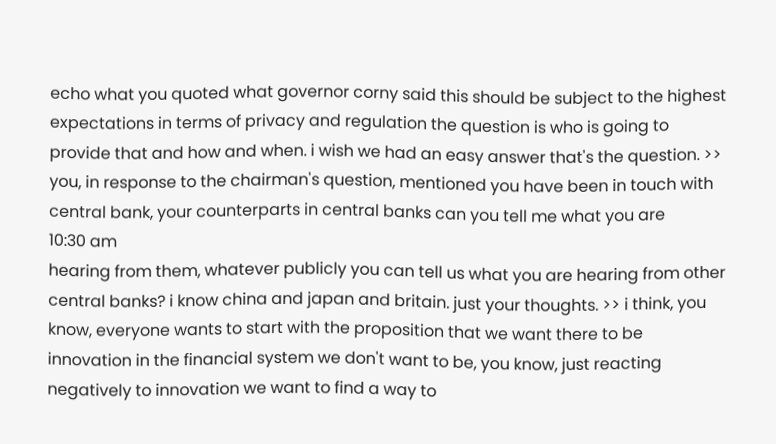echo what you quoted what governor corny said this should be subject to the highest expectations in terms of privacy and regulation the question is who is going to provide that and how and when. i wish we had an easy answer that's the question. >> you, in response to the chairman's question, mentioned you have been in touch with central bank, your counterparts in central banks can you tell me what you are
10:30 am
hearing from them, whatever publicly you can tell us what you are hearing from other central banks? i know china and japan and britain. just your thoughts. >> i think, you know, everyone wants to start with the proposition that we want there to be innovation in the financial system we don't want to be, you know, just reacting negatively to innovation we want to find a way to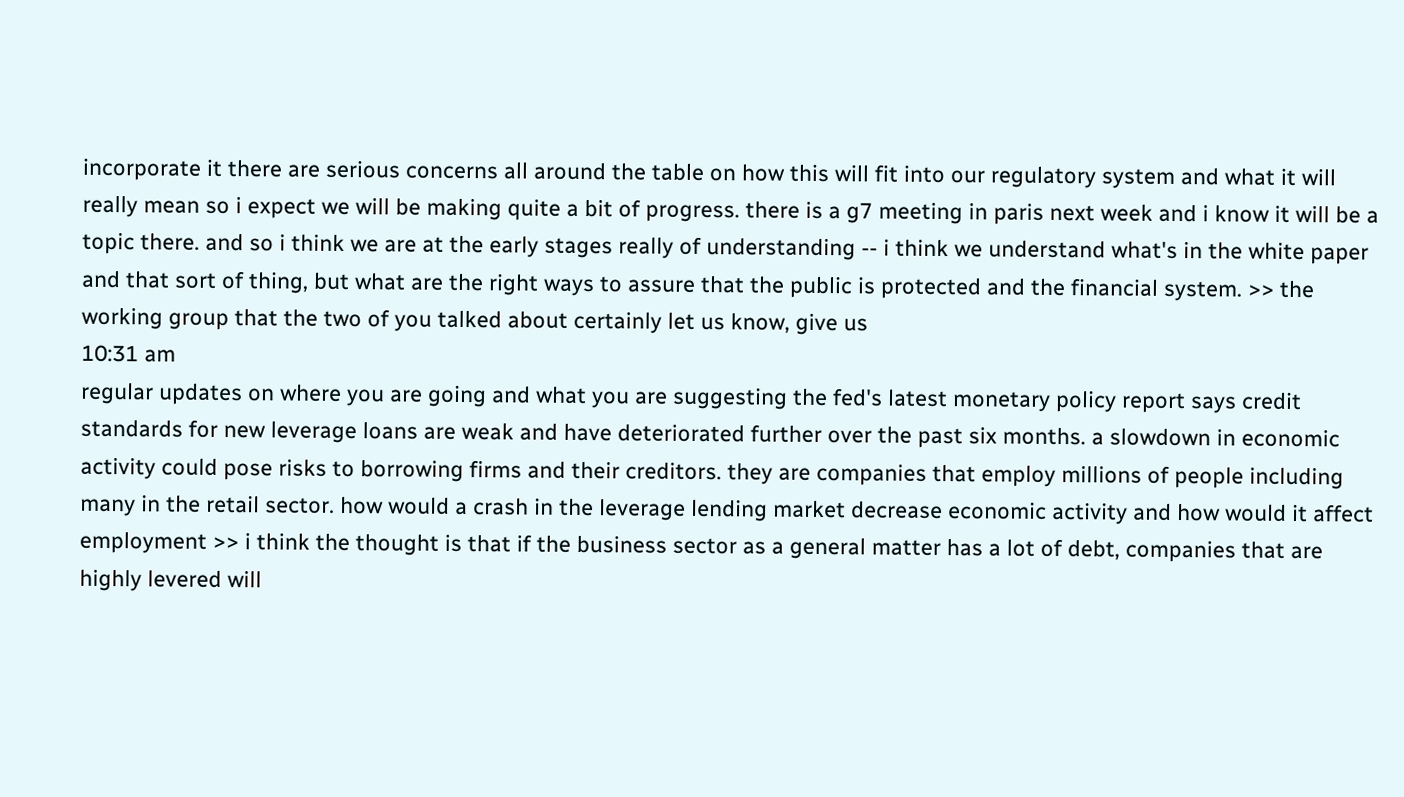incorporate it there are serious concerns all around the table on how this will fit into our regulatory system and what it will really mean so i expect we will be making quite a bit of progress. there is a g7 meeting in paris next week and i know it will be a topic there. and so i think we are at the early stages really of understanding -- i think we understand what's in the white paper and that sort of thing, but what are the right ways to assure that the public is protected and the financial system. >> the working group that the two of you talked about certainly let us know, give us
10:31 am
regular updates on where you are going and what you are suggesting the fed's latest monetary policy report says credit standards for new leverage loans are weak and have deteriorated further over the past six months. a slowdown in economic activity could pose risks to borrowing firms and their creditors. they are companies that employ millions of people including many in the retail sector. how would a crash in the leverage lending market decrease economic activity and how would it affect employment >> i think the thought is that if the business sector as a general matter has a lot of debt, companies that are highly levered will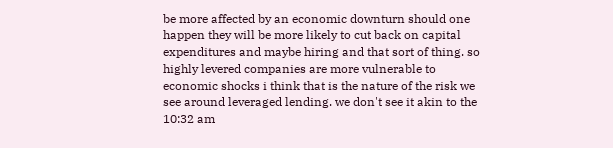be more affected by an economic downturn should one happen they will be more likely to cut back on capital expenditures and maybe hiring and that sort of thing. so highly levered companies are more vulnerable to economic shocks i think that is the nature of the risk we see around leveraged lending. we don't see it akin to the
10:32 am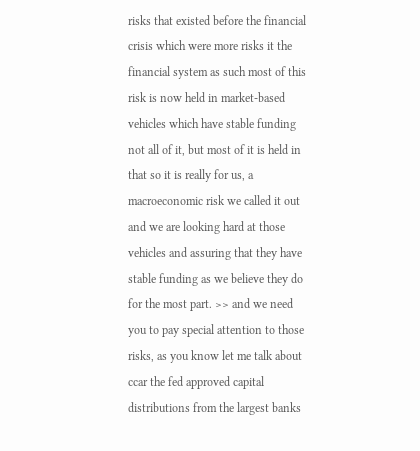risks that existed before the financial crisis which were more risks it the financial system as such most of this risk is now held in market-based vehicles which have stable funding not all of it, but most of it is held in that so it is really for us, a macroeconomic risk we called it out and we are looking hard at those vehicles and assuring that they have stable funding as we believe they do for the most part. >> and we need you to pay special attention to those risks, as you know let me talk about ccar the fed approved capital distributions from the largest banks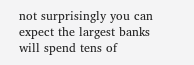not surprisingly you can expect the largest banks will spend tens of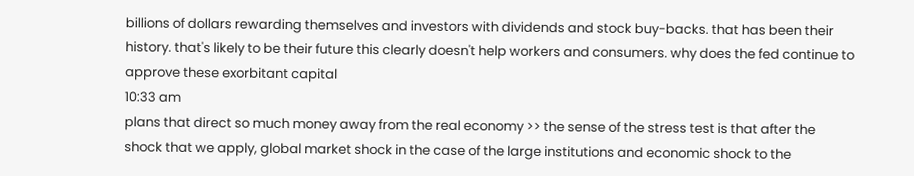billions of dollars rewarding themselves and investors with dividends and stock buy-backs. that has been their history. that's likely to be their future this clearly doesn't help workers and consumers. why does the fed continue to approve these exorbitant capital
10:33 am
plans that direct so much money away from the real economy >> the sense of the stress test is that after the shock that we apply, global market shock in the case of the large institutions and economic shock to the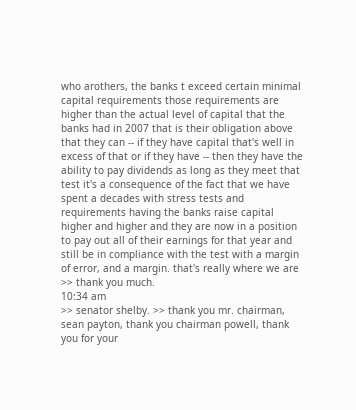who arothers, the banks t exceed certain minimal capital requirements those requirements are higher than the actual level of capital that the banks had in 2007 that is their obligation above that they can -- if they have capital that's well in excess of that or if they have -- then they have the ability to pay dividends as long as they meet that test it's a consequence of the fact that we have spent a decades with stress tests and requirements having the banks raise capital higher and higher and they are now in a position to pay out all of their earnings for that year and still be in compliance with the test with a margin of error, and a margin. that's really where we are >> thank you much.
10:34 am
>> senator shelby. >> thank you mr. chairman, sean payton, thank you chairman powell, thank you for your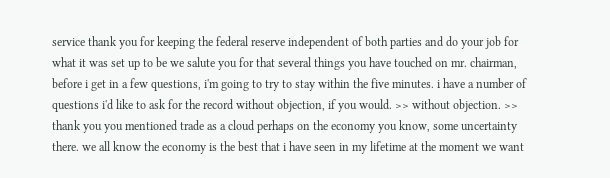service thank you for keeping the federal reserve independent of both parties and do your job for what it was set up to be we salute you for that several things you have touched on mr. chairman, before i get in a few questions, i'm going to try to stay within the five minutes. i have a number of questions i'd like to ask for the record without objection, if you would. >> without objection. >> thank you you mentioned trade as a cloud perhaps on the economy you know, some uncertainty there. we all know the economy is the best that i have seen in my lifetime at the moment we want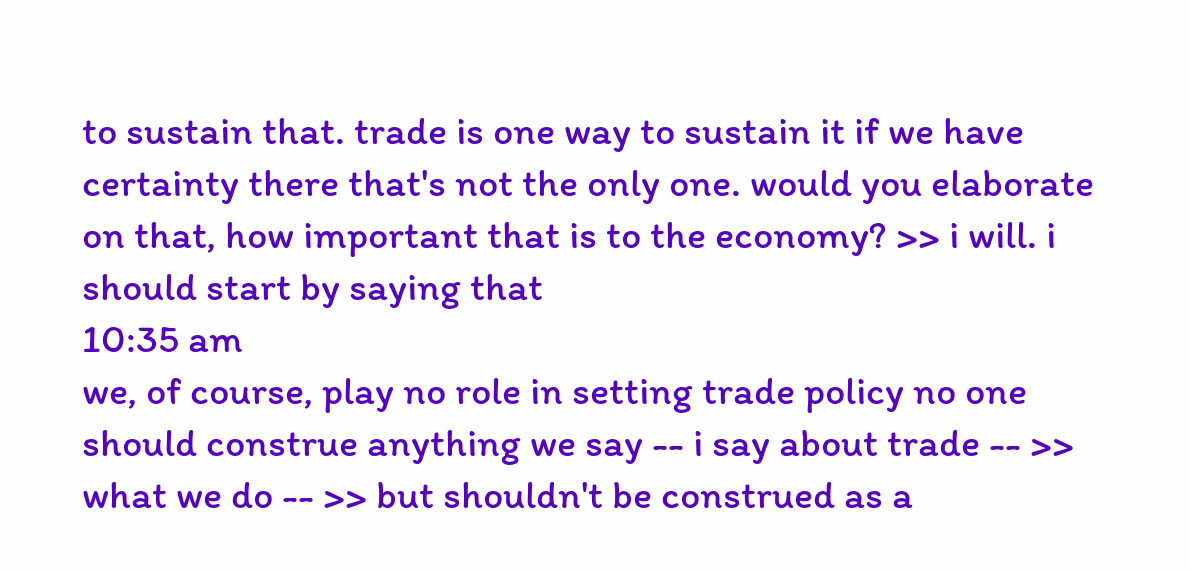to sustain that. trade is one way to sustain it if we have certainty there that's not the only one. would you elaborate on that, how important that is to the economy? >> i will. i should start by saying that
10:35 am
we, of course, play no role in setting trade policy no one should construe anything we say -- i say about trade -- >> what we do -- >> but shouldn't be construed as a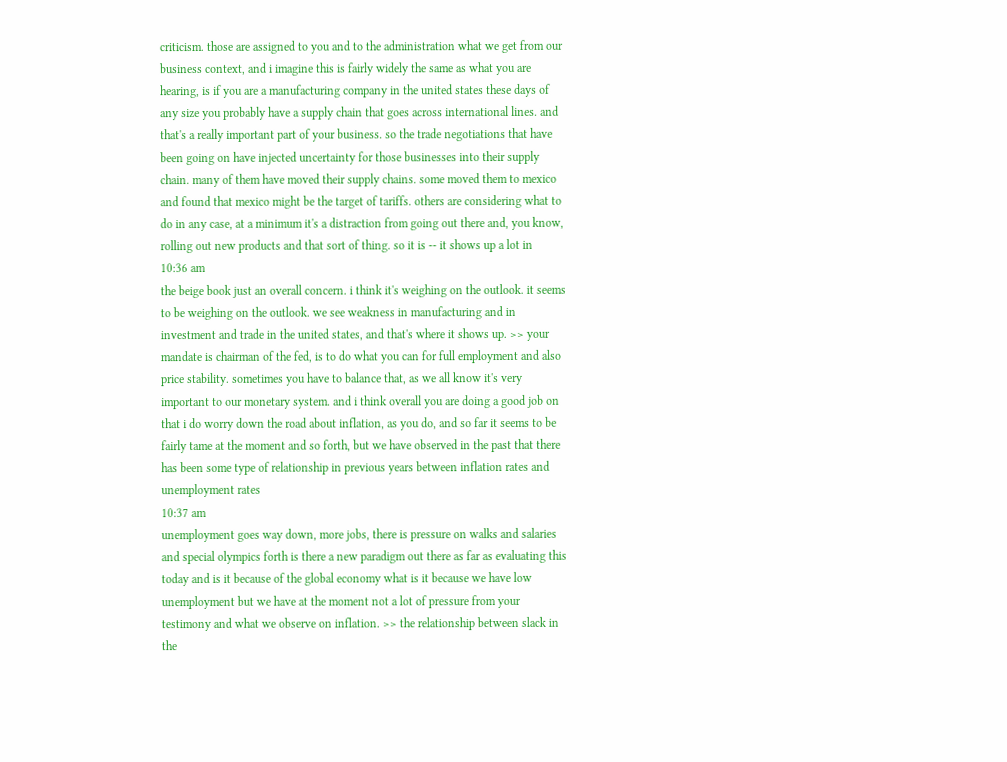criticism. those are assigned to you and to the administration what we get from our business context, and i imagine this is fairly widely the same as what you are hearing, is if you are a manufacturing company in the united states these days of any size you probably have a supply chain that goes across international lines. and that's a really important part of your business. so the trade negotiations that have been going on have injected uncertainty for those businesses into their supply chain. many of them have moved their supply chains. some moved them to mexico and found that mexico might be the target of tariffs. others are considering what to do in any case, at a minimum it's a distraction from going out there and, you know, rolling out new products and that sort of thing. so it is -- it shows up a lot in
10:36 am
the beige book just an overall concern. i think it's weighing on the outlook. it seems to be weighing on the outlook. we see weakness in manufacturing and in investment and trade in the united states, and that's where it shows up. >> your mandate is chairman of the fed, is to do what you can for full employment and also price stability. sometimes you have to balance that, as we all know it's very important to our monetary system. and i think overall you are doing a good job on that i do worry down the road about inflation, as you do, and so far it seems to be fairly tame at the moment and so forth, but we have observed in the past that there has been some type of relationship in previous years between inflation rates and unemployment rates
10:37 am
unemployment goes way down, more jobs, there is pressure on walks and salaries and special olympics forth is there a new paradigm out there as far as evaluating this today and is it because of the global economy what is it because we have low unemployment but we have at the moment not a lot of pressure from your testimony and what we observe on inflation. >> the relationship between slack in the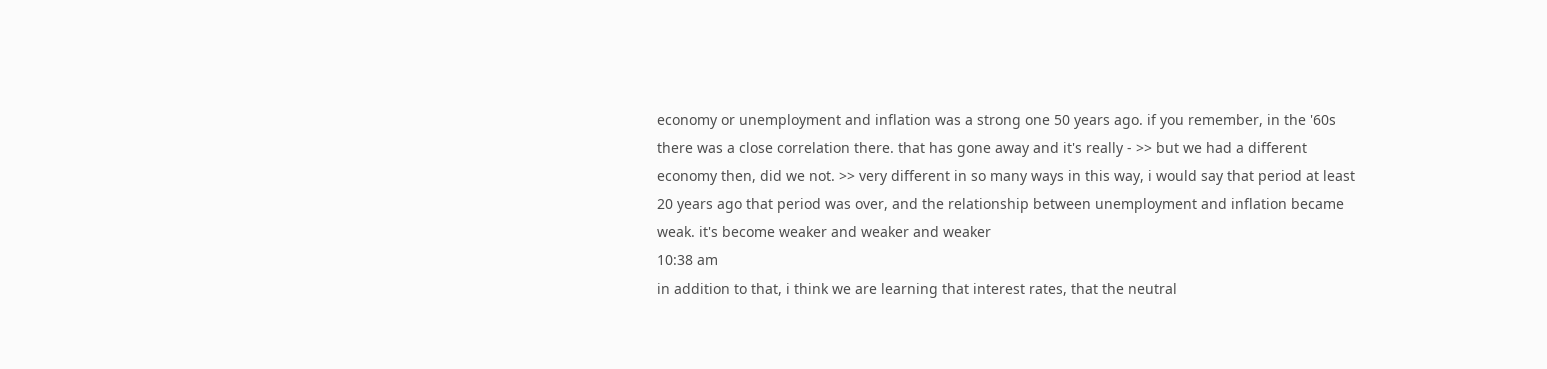economy or unemployment and inflation was a strong one 50 years ago. if you remember, in the '60s there was a close correlation there. that has gone away and it's really - >> but we had a different economy then, did we not. >> very different in so many ways in this way, i would say that period at least 20 years ago that period was over, and the relationship between unemployment and inflation became weak. it's become weaker and weaker and weaker
10:38 am
in addition to that, i think we are learning that interest rates, that the neutral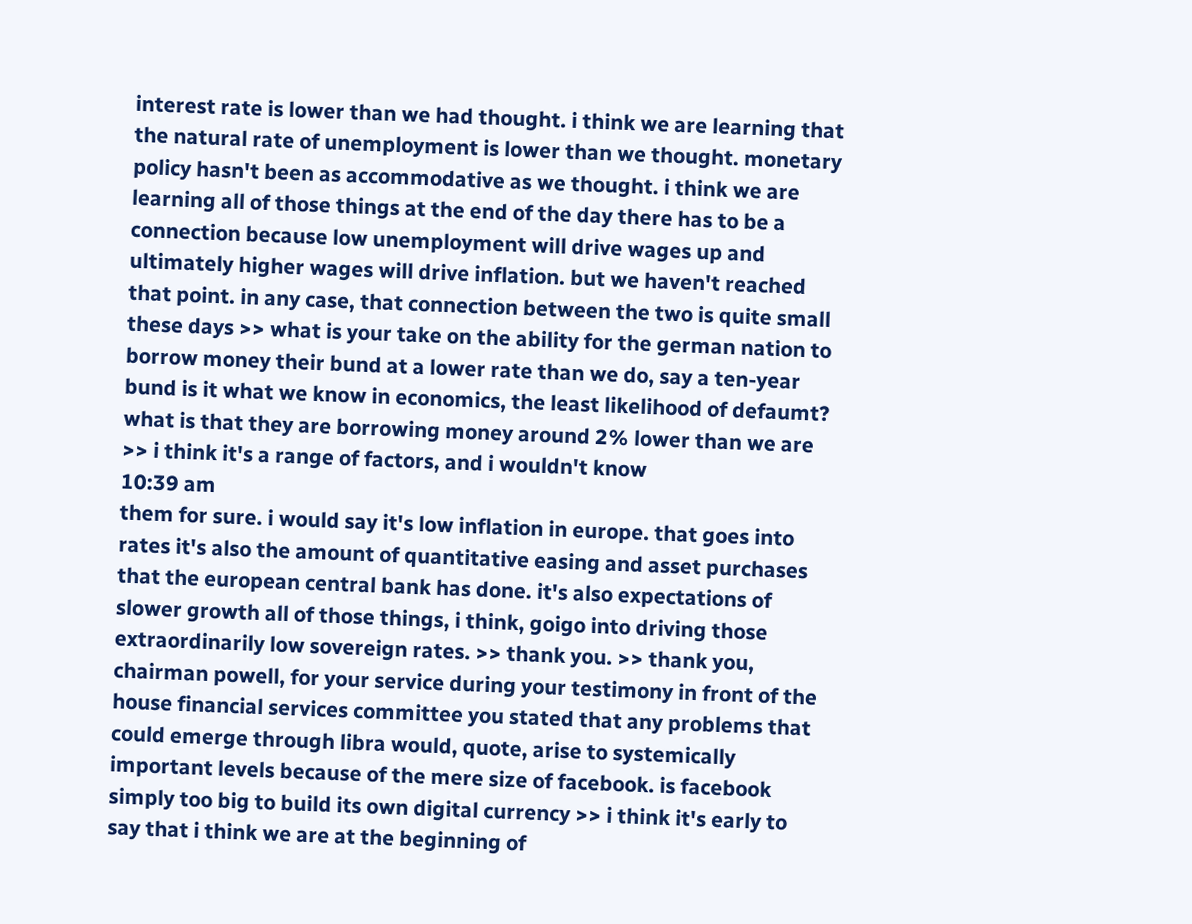interest rate is lower than we had thought. i think we are learning that the natural rate of unemployment is lower than we thought. monetary policy hasn't been as accommodative as we thought. i think we are learning all of those things at the end of the day there has to be a connection because low unemployment will drive wages up and ultimately higher wages will drive inflation. but we haven't reached that point. in any case, that connection between the two is quite small these days >> what is your take on the ability for the german nation to borrow money their bund at a lower rate than we do, say a ten-year bund is it what we know in economics, the least likelihood of defaumt? what is that they are borrowing money around 2% lower than we are >> i think it's a range of factors, and i wouldn't know
10:39 am
them for sure. i would say it's low inflation in europe. that goes into rates it's also the amount of quantitative easing and asset purchases that the european central bank has done. it's also expectations of slower growth all of those things, i think, goigo into driving those extraordinarily low sovereign rates. >> thank you. >> thank you, chairman powell, for your service during your testimony in front of the house financial services committee you stated that any problems that could emerge through libra would, quote, arise to systemically important levels because of the mere size of facebook. is facebook simply too big to build its own digital currency >> i think it's early to say that i think we are at the beginning of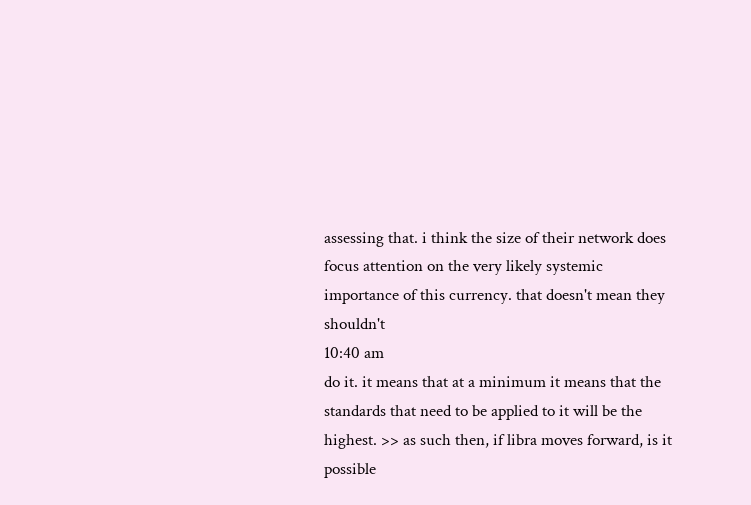assessing that. i think the size of their network does focus attention on the very likely systemic importance of this currency. that doesn't mean they shouldn't
10:40 am
do it. it means that at a minimum it means that the standards that need to be applied to it will be the highest. >> as such then, if libra moves forward, is it possible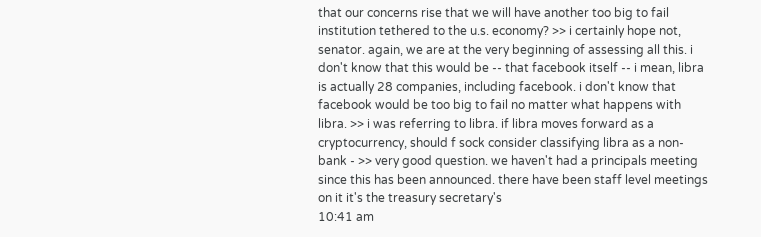that our concerns rise that we will have another too big to fail institution tethered to the u.s. economy? >> i certainly hope not, senator. again, we are at the very beginning of assessing all this. i don't know that this would be -- that facebook itself -- i mean, libra is actually 28 companies, including facebook. i don't know that facebook would be too big to fail no matter what happens with libra. >> i was referring to libra. if libra moves forward as a cryptocurrency, should f sock consider classifying libra as a non-bank - >> very good question. we haven't had a principals meeting since this has been announced. there have been staff level meetings on it it's the treasury secretary's
10:41 am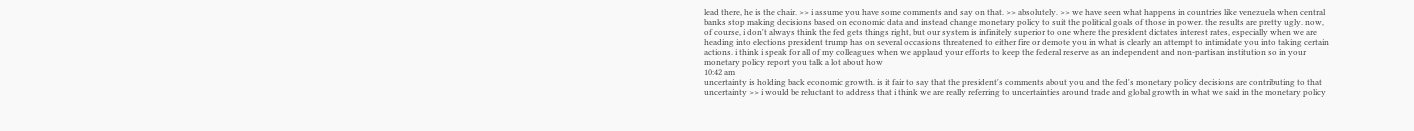lead there, he is the chair. >> i assume you have some comments and say on that. >> absolutely. >> we have seen what happens in countries like venezuela when central banks stop making decisions based on economic data and instead change monetary policy to suit the political goals of those in power. the results are pretty ugly. now, of course, i don't always think the fed gets things right, but our system is infinitely superior to one where the president dictates interest rates, especially when we are heading into elections president trump has on several occasions threatened to either fire or demote you in what is clearly an attempt to intimidate you into taking certain actions. i think i speak for all of my colleagues when we applaud your efforts to keep the federal reserve as an independent and non-partisan institution so in your monetary policy report you talk a lot about how
10:42 am
uncertainty is holding back economic growth. is it fair to say that the president's comments about you and the fed's monetary policy decisions are contributing to that uncertainty >> i would be reluctant to address that i think we are really referring to uncertainties around trade and global growth in what we said in the monetary policy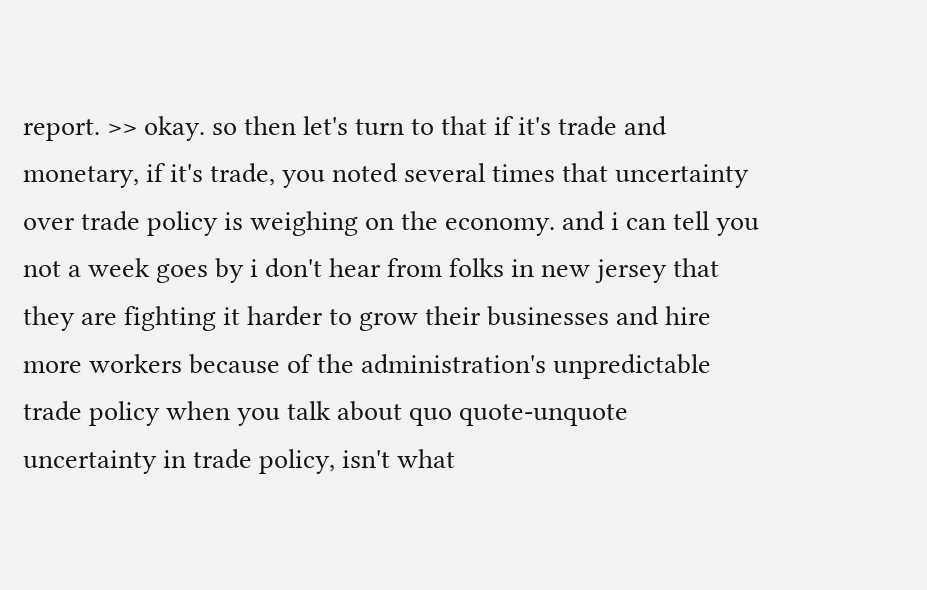report. >> okay. so then let's turn to that if it's trade and monetary, if it's trade, you noted several times that uncertainty over trade policy is weighing on the economy. and i can tell you not a week goes by i don't hear from folks in new jersey that they are fighting it harder to grow their businesses and hire more workers because of the administration's unpredictable trade policy when you talk about quo quote-unquote uncertainty in trade policy, isn't what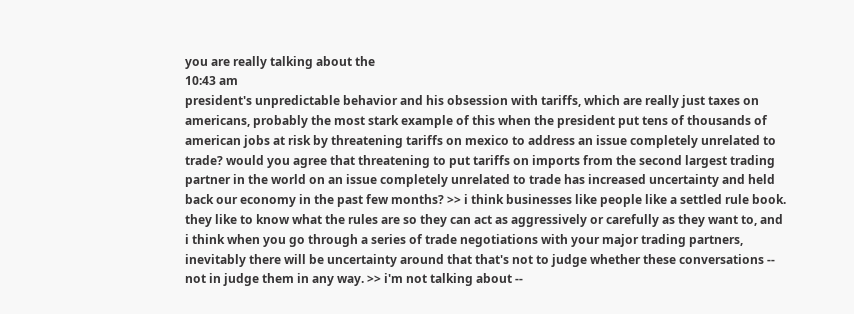you are really talking about the
10:43 am
president's unpredictable behavior and his obsession with tariffs, which are really just taxes on americans, probably the most stark example of this when the president put tens of thousands of american jobs at risk by threatening tariffs on mexico to address an issue completely unrelated to trade? would you agree that threatening to put tariffs on imports from the second largest trading partner in the world on an issue completely unrelated to trade has increased uncertainty and held back our economy in the past few months? >> i think businesses like people like a settled rule book. they like to know what the rules are so they can act as aggressively or carefully as they want to, and i think when you go through a series of trade negotiations with your major trading partners, inevitably there will be uncertainty around that that's not to judge whether these conversations -- not in judge them in any way. >> i'm not talking about --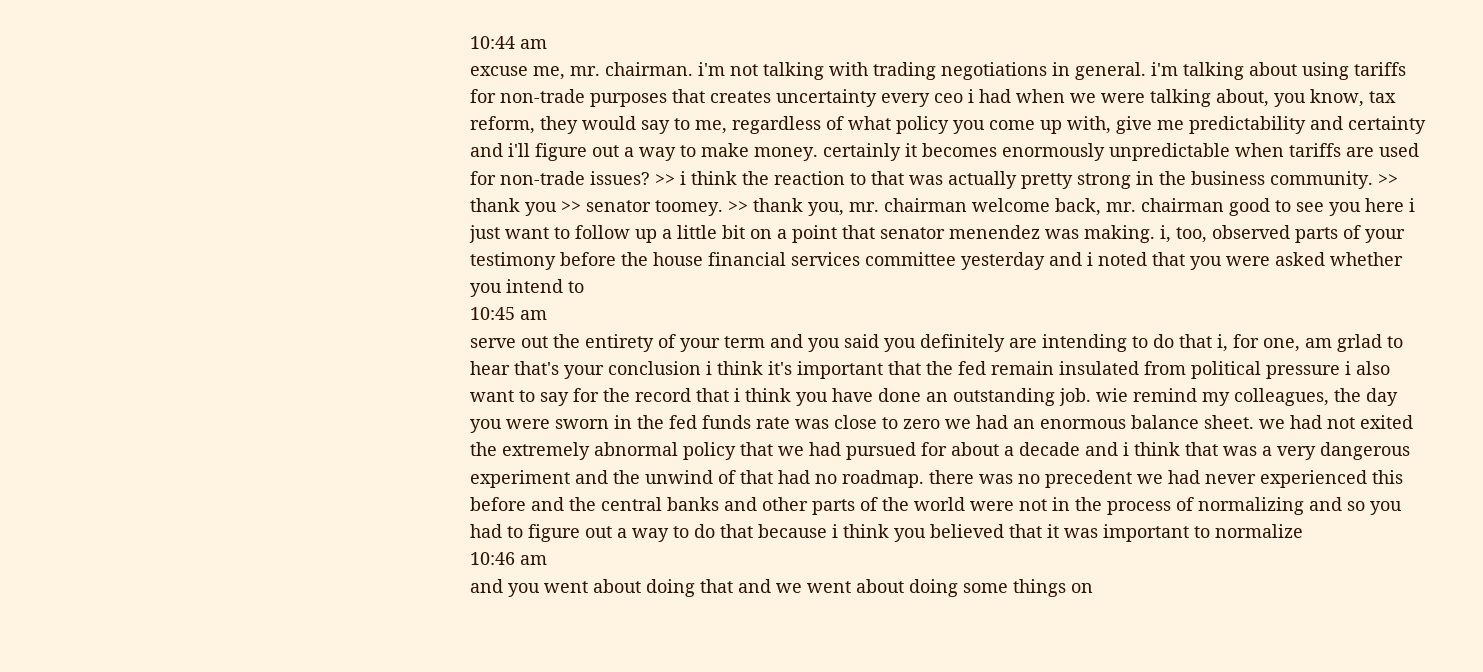10:44 am
excuse me, mr. chairman. i'm not talking with trading negotiations in general. i'm talking about using tariffs for non-trade purposes that creates uncertainty every ceo i had when we were talking about, you know, tax reform, they would say to me, regardless of what policy you come up with, give me predictability and certainty and i'll figure out a way to make money. certainly it becomes enormously unpredictable when tariffs are used for non-trade issues? >> i think the reaction to that was actually pretty strong in the business community. >> thank you >> senator toomey. >> thank you, mr. chairman welcome back, mr. chairman good to see you here i just want to follow up a little bit on a point that senator menendez was making. i, too, observed parts of your testimony before the house financial services committee yesterday and i noted that you were asked whether you intend to
10:45 am
serve out the entirety of your term and you said you definitely are intending to do that i, for one, am grlad to hear that's your conclusion i think it's important that the fed remain insulated from political pressure i also want to say for the record that i think you have done an outstanding job. wie remind my colleagues, the day you were sworn in the fed funds rate was close to zero we had an enormous balance sheet. we had not exited the extremely abnormal policy that we had pursued for about a decade and i think that was a very dangerous experiment and the unwind of that had no roadmap. there was no precedent we had never experienced this before and the central banks and other parts of the world were not in the process of normalizing and so you had to figure out a way to do that because i think you believed that it was important to normalize
10:46 am
and you went about doing that and we went about doing some things on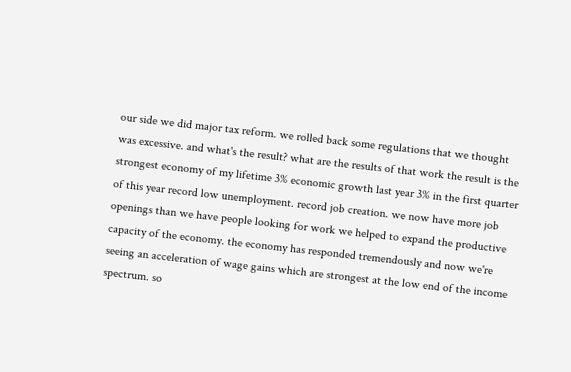our side we did major tax reform. we rolled back some regulations that we thought was excessive. and what's the result? what are the results of that work the result is the strongest economy of my lifetime 3% economic growth last year 3% in the first quarter of this year record low unemployment. record job creation. we now have more job openings than we have people looking for work we helped to expand the productive capacity of the economy. the economy has responded tremendously and now we're seeing an acceleration of wage gains which are strongest at the low end of the income spectrum. so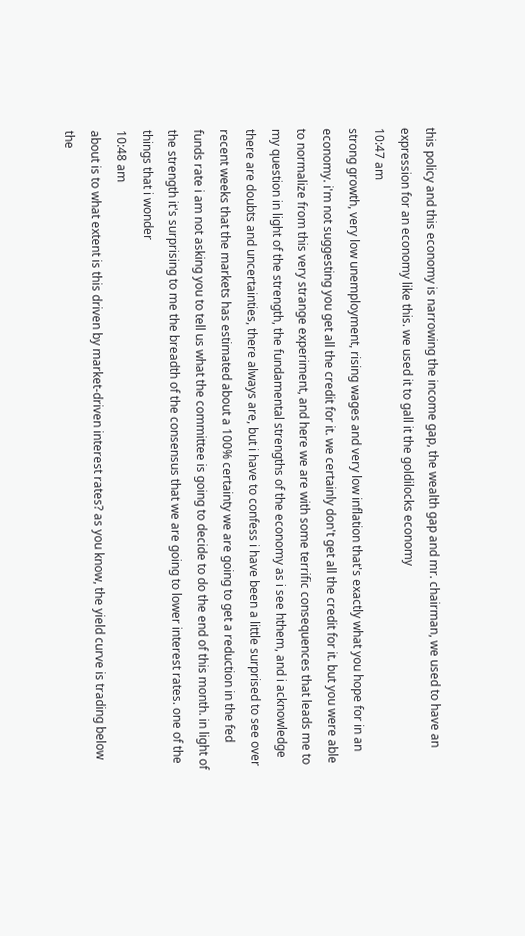this policy and this economy is narrowing the income gap, the wealth gap and mr. chairman, we used to have an expression for an economy like this. we used it to gall it the goldilocks economy
10:47 am
strong growth, very low unemployment, rising wages and very low inflation that's exactly what you hope for in an economy. i'm not suggesting you get all the credit for it. we certainly don't get all the credit for it. but you were able to normalize from this very strange experiment, and here we are with some terrific consequences that leads me to my question in light of the strength, the fundamental strengths of the economy as i see hthem, and i acknowledge there are doubts and uncertainties, there always are, but i have to confess i have been a little surprised to see over recent weeks that the markets has estimated about a 100% certainty we are going to get a reduction in the fed funds rate i am not asking you to tell us what the committee is going to decide to do the end of this month. in light of the strength it's surprising to me the breadth of the consensus that we are going to lower interest rates. one of the things that i wonder
10:48 am
about is to what extent is this driven by market-driven interest rates? as you know, the yield curve is trading below the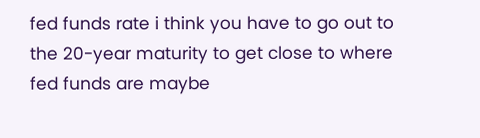fed funds rate i think you have to go out to the 20-year maturity to get close to where fed funds are maybe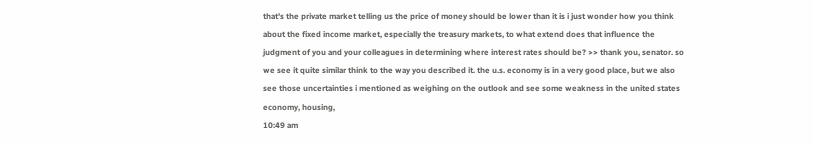that's the private market telling us the price of money should be lower than it is i just wonder how you think about the fixed income market, especially the treasury markets, to what extend does that influence the judgment of you and your colleagues in determining where interest rates should be? >> thank you, senator. so we see it quite similar think to the way you described it. the u.s. economy is in a very good place, but we also see those uncertainties i mentioned as weighing on the outlook and see some weakness in the united states economy, housing,
10:49 am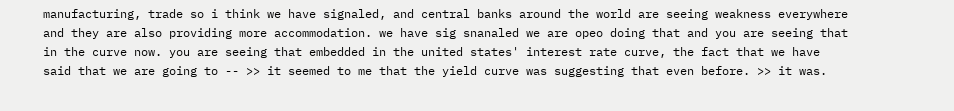manufacturing, trade so i think we have signaled, and central banks around the world are seeing weakness everywhere and they are also providing more accommodation. we have sig snanaled we are opeo doing that and you are seeing that in the curve now. you are seeing that embedded in the united states' interest rate curve, the fact that we have said that we are going to -- >> it seemed to me that the yield curve was suggesting that even before. >> it was.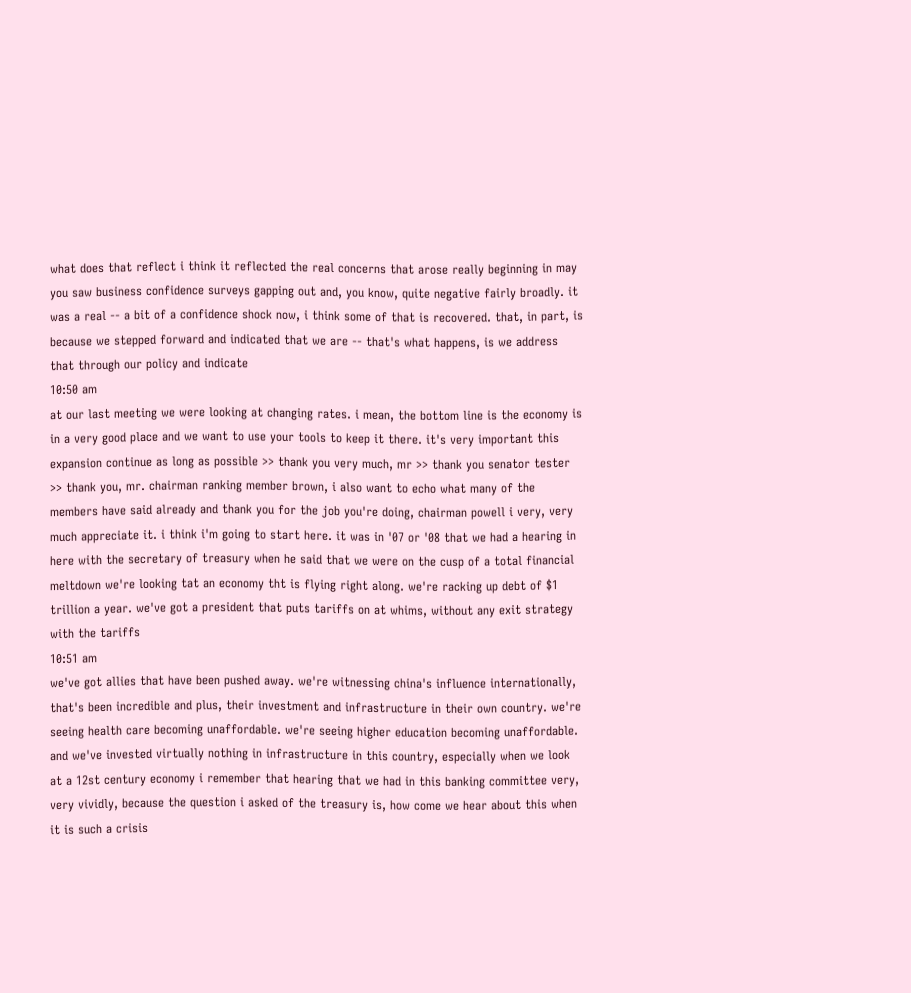what does that reflect i think it reflected the real concerns that arose really beginning in may you saw business confidence surveys gapping out and, you know, quite negative fairly broadly. it was a real -- a bit of a confidence shock now, i think some of that is recovered. that, in part, is because we stepped forward and indicated that we are -- that's what happens, is we address that through our policy and indicate
10:50 am
at our last meeting we were looking at changing rates. i mean, the bottom line is the economy is in a very good place and we want to use your tools to keep it there. it's very important this expansion continue as long as possible >> thank you very much, mr >> thank you senator tester >> thank you, mr. chairman ranking member brown, i also want to echo what many of the members have said already and thank you for the job you're doing, chairman powell i very, very much appreciate it. i think i'm going to start here. it was in '07 or '08 that we had a hearing in here with the secretary of treasury when he said that we were on the cusp of a total financial meltdown we're looking tat an economy tht is flying right along. we're racking up debt of $1 trillion a year. we've got a president that puts tariffs on at whims, without any exit strategy with the tariffs
10:51 am
we've got allies that have been pushed away. we're witnessing china's influence internationally, that's been incredible and plus, their investment and infrastructure in their own country. we're seeing health care becoming unaffordable. we're seeing higher education becoming unaffordable. and we've invested virtually nothing in infrastructure in this country, especially when we look at a 12st century economy i remember that hearing that we had in this banking committee very, very vividly, because the question i asked of the treasury is, how come we hear about this when it is such a crisis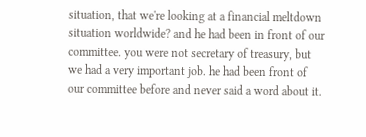situation, that we're looking at a financial meltdown situation worldwide? and he had been in front of our committee. you were not secretary of treasury, but we had a very important job. he had been front of our committee before and never said a word about it.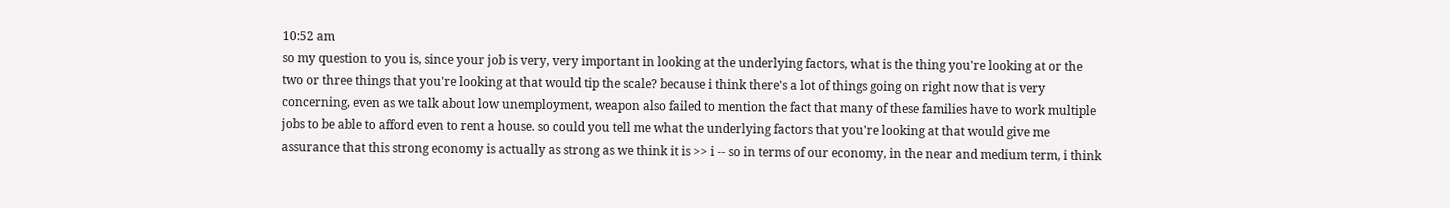10:52 am
so my question to you is, since your job is very, very important in looking at the underlying factors, what is the thing you're looking at or the two or three things that you're looking at that would tip the scale? because i think there's a lot of things going on right now that is very concerning, even as we talk about low unemployment, weapon also failed to mention the fact that many of these families have to work multiple jobs to be able to afford even to rent a house. so could you tell me what the underlying factors that you're looking at that would give me assurance that this strong economy is actually as strong as we think it is >> i -- so in terms of our economy, in the near and medium term, i think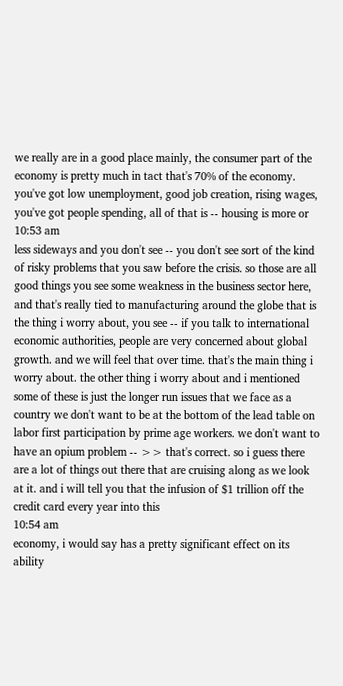we really are in a good place mainly, the consumer part of the economy is pretty much in tact that's 70% of the economy. you've got low unemployment, good job creation, rising wages, you've got people spending, all of that is -- housing is more or
10:53 am
less sideways and you don't see -- you don't see sort of the kind of risky problems that you saw before the crisis. so those are all good things you see some weakness in the business sector here, and that's really tied to manufacturing around the globe that is the thing i worry about, you see -- if you talk to international economic authorities, people are very concerned about global growth. and we will feel that over time. that's the main thing i worry about. the other thing i worry about and i mentioned some of these is just the longer run issues that we face as a country we don't want to be at the bottom of the lead table on labor first participation by prime age workers. we don't want to have an opium problem -- >> that's correct. so i guess there are a lot of things out there that are cruising along as we look at it. and i will tell you that the infusion of $1 trillion off the credit card every year into this
10:54 am
economy, i would say has a pretty significant effect on its ability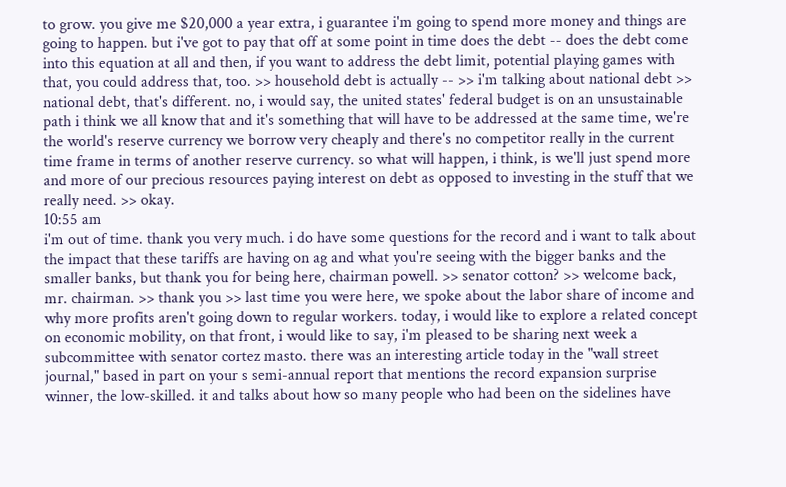to grow. you give me $20,000 a year extra, i guarantee i'm going to spend more money and things are going to happen. but i've got to pay that off at some point in time does the debt -- does the debt come into this equation at all and then, if you want to address the debt limit, potential playing games with that, you could address that, too. >> household debt is actually -- >> i'm talking about national debt >> national debt, that's different. no, i would say, the united states' federal budget is on an unsustainable path i think we all know that and it's something that will have to be addressed at the same time, we're the world's reserve currency we borrow very cheaply and there's no competitor really in the current time frame in terms of another reserve currency. so what will happen, i think, is we'll just spend more and more of our precious resources paying interest on debt as opposed to investing in the stuff that we really need. >> okay.
10:55 am
i'm out of time. thank you very much. i do have some questions for the record and i want to talk about the impact that these tariffs are having on ag and what you're seeing with the bigger banks and the smaller banks, but thank you for being here, chairman powell. >> senator cotton? >> welcome back, mr. chairman. >> thank you >> last time you were here, we spoke about the labor share of income and why more profits aren't going down to regular workers. today, i would like to explore a related concept on economic mobility, on that front, i would like to say, i'm pleased to be sharing next week a subcommittee with senator cortez masto. there was an interesting article today in the "wall street journal," based in part on your s semi-annual report that mentions the record expansion surprise winner, the low-skilled. it and talks about how so many people who had been on the sidelines have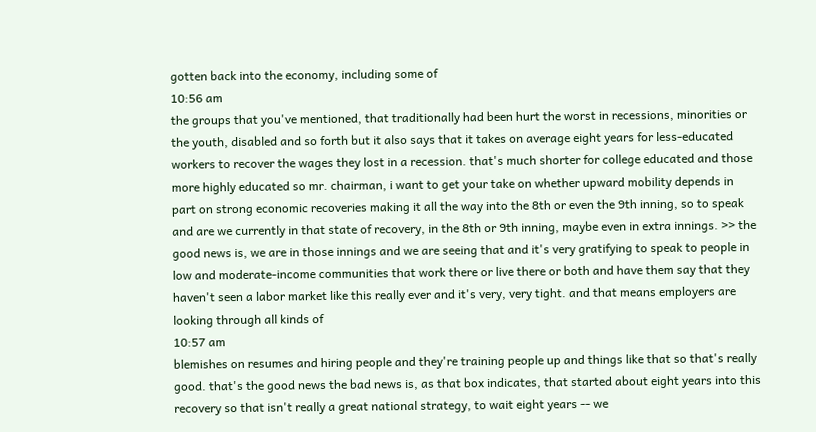gotten back into the economy, including some of
10:56 am
the groups that you've mentioned, that traditionally had been hurt the worst in recessions, minorities or the youth, disabled and so forth but it also says that it takes on average eight years for less-educated workers to recover the wages they lost in a recession. that's much shorter for college educated and those more highly educated so mr. chairman, i want to get your take on whether upward mobility depends in part on strong economic recoveries making it all the way into the 8th or even the 9th inning, so to speak and are we currently in that state of recovery, in the 8th or 9th inning, maybe even in extra innings. >> the good news is, we are in those innings and we are seeing that and it's very gratifying to speak to people in low and moderate-income communities that work there or live there or both and have them say that they haven't seen a labor market like this really ever and it's very, very tight. and that means employers are looking through all kinds of
10:57 am
blemishes on resumes and hiring people and they're training people up and things like that so that's really good. that's the good news the bad news is, as that box indicates, that started about eight years into this recovery so that isn't really a great national strategy, to wait eight years -- we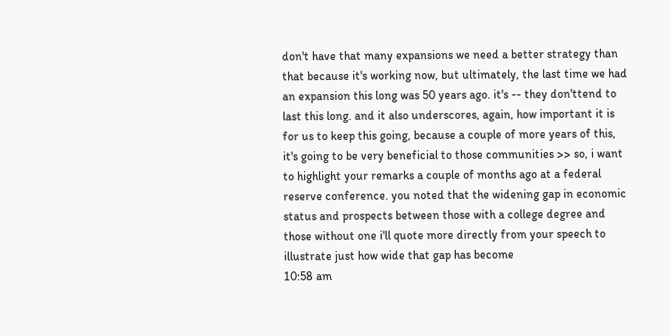don't have that many expansions we need a better strategy than that because it's working now, but ultimately, the last time we had an expansion this long was 50 years ago. it's -- they don'ttend to last this long. and it also underscores, again, how important it is for us to keep this going, because a couple of more years of this, it's going to be very beneficial to those communities >> so, i want to highlight your remarks a couple of months ago at a federal reserve conference. you noted that the widening gap in economic status and prospects between those with a college degree and those without one i'll quote more directly from your speech to illustrate just how wide that gap has become
10:58 am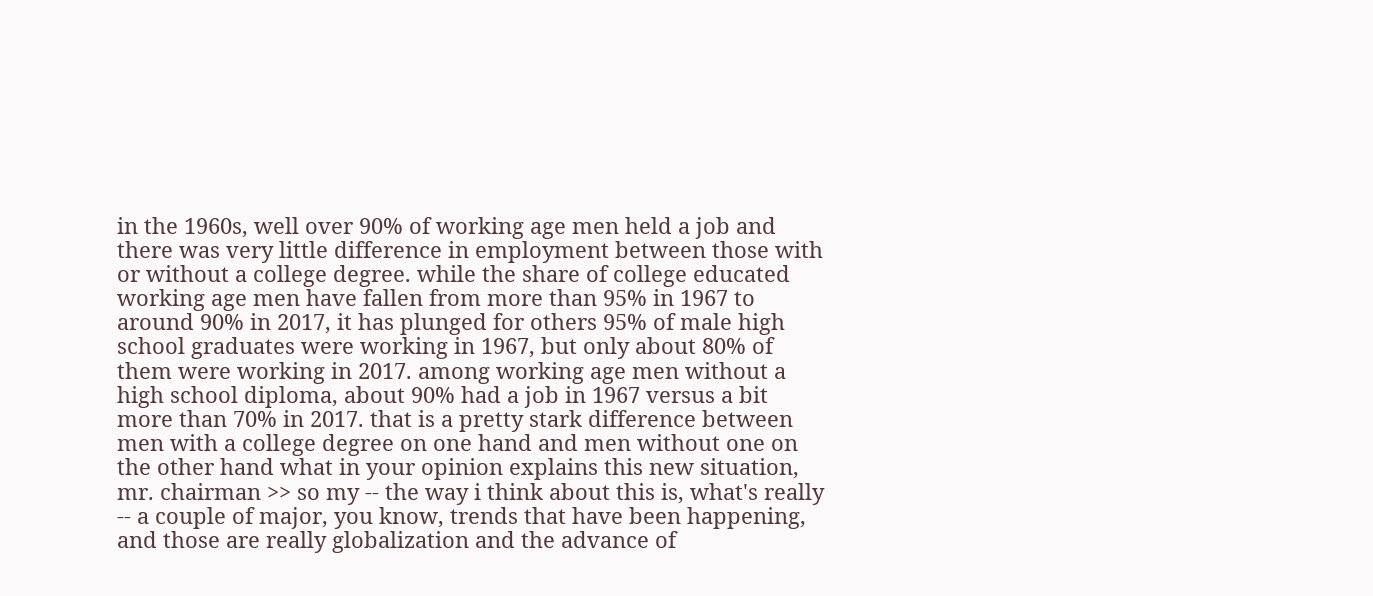in the 1960s, well over 90% of working age men held a job and there was very little difference in employment between those with or without a college degree. while the share of college educated working age men have fallen from more than 95% in 1967 to around 90% in 2017, it has plunged for others 95% of male high school graduates were working in 1967, but only about 80% of them were working in 2017. among working age men without a high school diploma, about 90% had a job in 1967 versus a bit more than 70% in 2017. that is a pretty stark difference between men with a college degree on one hand and men without one on the other hand what in your opinion explains this new situation, mr. chairman >> so my -- the way i think about this is, what's really -- a couple of major, you know, trends that have been happening, and those are really globalization and the advance of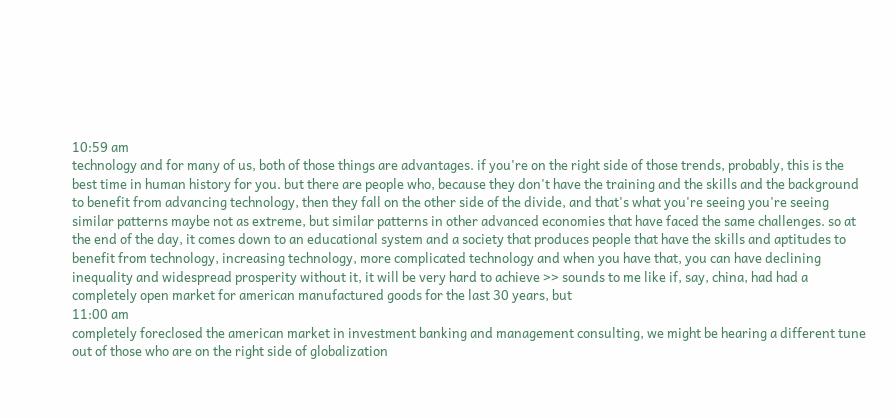10:59 am
technology and for many of us, both of those things are advantages. if you're on the right side of those trends, probably, this is the best time in human history for you. but there are people who, because they don't have the training and the skills and the background to benefit from advancing technology, then they fall on the other side of the divide, and that's what you're seeing you're seeing similar patterns maybe not as extreme, but similar patterns in other advanced economies that have faced the same challenges. so at the end of the day, it comes down to an educational system and a society that produces people that have the skills and aptitudes to benefit from technology, increasing technology, more complicated technology and when you have that, you can have declining inequality and widespread prosperity without it, it will be very hard to achieve >> sounds to me like if, say, china, had had a completely open market for american manufactured goods for the last 30 years, but
11:00 am
completely foreclosed the american market in investment banking and management consulting, we might be hearing a different tune out of those who are on the right side of globalization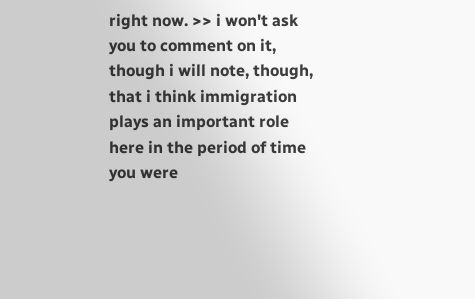right now. >> i won't ask you to comment on it, though i will note, though, that i think immigration plays an important role here in the period of time you were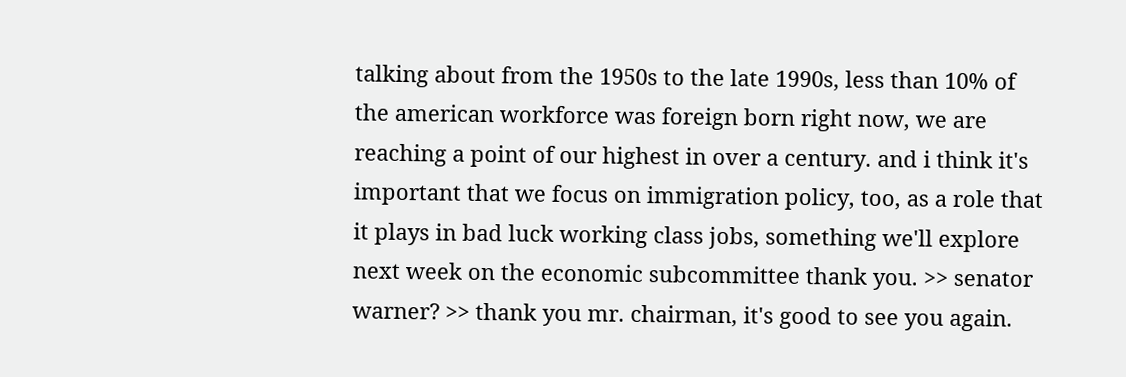talking about from the 1950s to the late 1990s, less than 10% of the american workforce was foreign born right now, we are reaching a point of our highest in over a century. and i think it's important that we focus on immigration policy, too, as a role that it plays in bad luck working class jobs, something we'll explore next week on the economic subcommittee thank you. >> senator warner? >> thank you mr. chairman, it's good to see you again.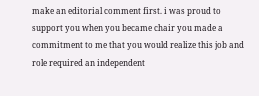make an editorial comment first. i was proud to support you when you became chair you made a commitment to me that you would realize this job and role required an independent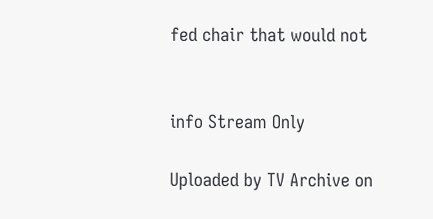fed chair that would not


info Stream Only

Uploaded by TV Archive on